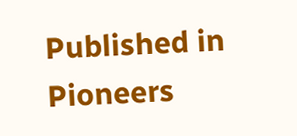Published in Pioneers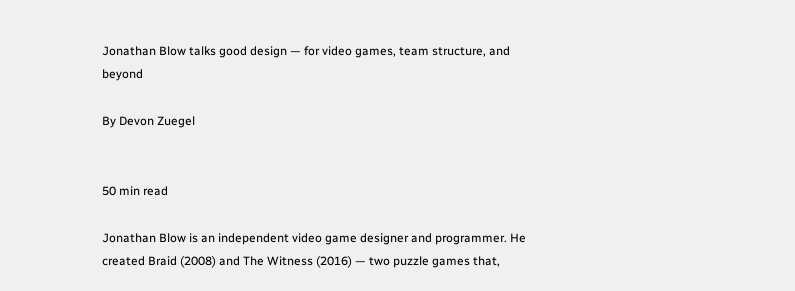Jonathan Blow talks good design — for video games, team structure, and beyond

By Devon Zuegel


50 min read

Jonathan Blow is an independent video game designer and programmer. He created Braid (2008) and The Witness (2016) — two puzzle games that,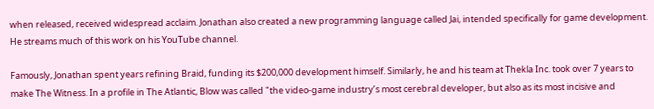when released, received widespread acclaim. Jonathan also created a new programming language called Jai, intended specifically for game development. He streams much of this work on his YouTube channel.

Famously, Jonathan spent years refining Braid, funding its $200,000 development himself. Similarly, he and his team at Thekla Inc. took over 7 years to make The Witness. In a profile in The Atlantic, Blow was called "the video-game industry’s most cerebral developer, but also as its most incisive and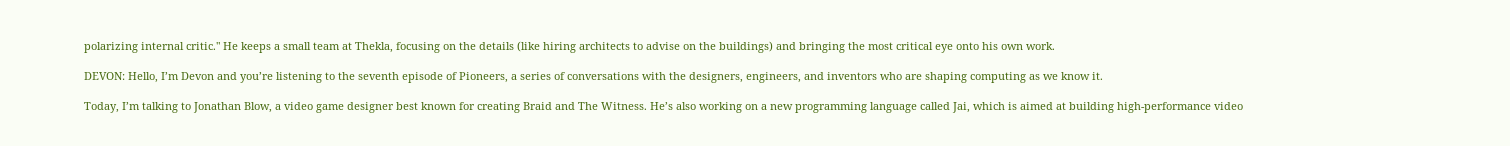polarizing internal critic." He keeps a small team at Thekla, focusing on the details (like hiring architects to advise on the buildings) and bringing the most critical eye onto his own work.

DEVON: Hello, I’m Devon and you’re listening to the seventh episode of Pioneers, a series of conversations with the designers, engineers, and inventors who are shaping computing as we know it.

Today, I’m talking to Jonathan Blow, a video game designer best known for creating Braid and The Witness. He’s also working on a new programming language called Jai, which is aimed at building high-performance video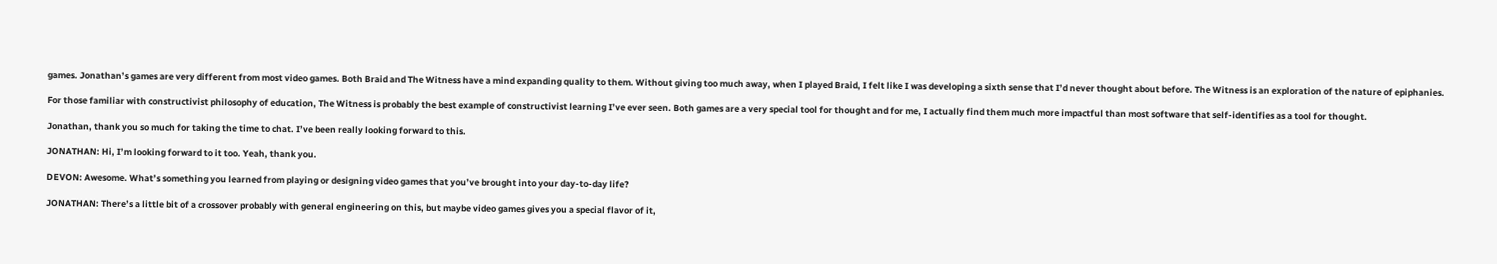games. Jonathan’s games are very different from most video games. Both Braid and The Witness have a mind expanding quality to them. Without giving too much away, when I played Braid, I felt like I was developing a sixth sense that I’d never thought about before. The Witness is an exploration of the nature of epiphanies.

For those familiar with constructivist philosophy of education, The Witness is probably the best example of constructivist learning I’ve ever seen. Both games are a very special tool for thought and for me, I actually find them much more impactful than most software that self-identifies as a tool for thought.

Jonathan, thank you so much for taking the time to chat. I’ve been really looking forward to this.

JONATHAN: Hi, I’m looking forward to it too. Yeah, thank you.

DEVON: Awesome. What’s something you learned from playing or designing video games that you’ve brought into your day-to-day life?

JONATHAN: There’s a little bit of a crossover probably with general engineering on this, but maybe video games gives you a special flavor of it,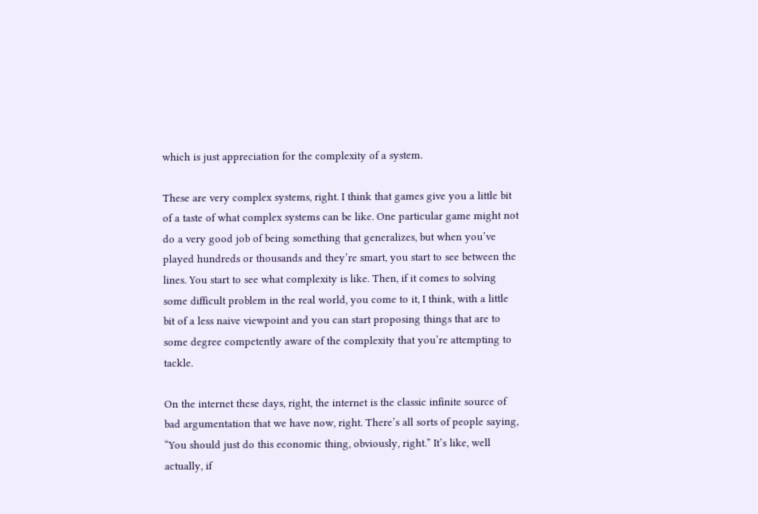which is just appreciation for the complexity of a system.

These are very complex systems, right. I think that games give you a little bit of a taste of what complex systems can be like. One particular game might not do a very good job of being something that generalizes, but when you’ve played hundreds or thousands and they’re smart, you start to see between the lines. You start to see what complexity is like. Then, if it comes to solving some difficult problem in the real world, you come to it, I think, with a little bit of a less naive viewpoint and you can start proposing things that are to some degree competently aware of the complexity that you’re attempting to tackle.

On the internet these days, right, the internet is the classic infinite source of bad argumentation that we have now, right. There’s all sorts of people saying, “You should just do this economic thing, obviously, right.” It’s like, well actually, if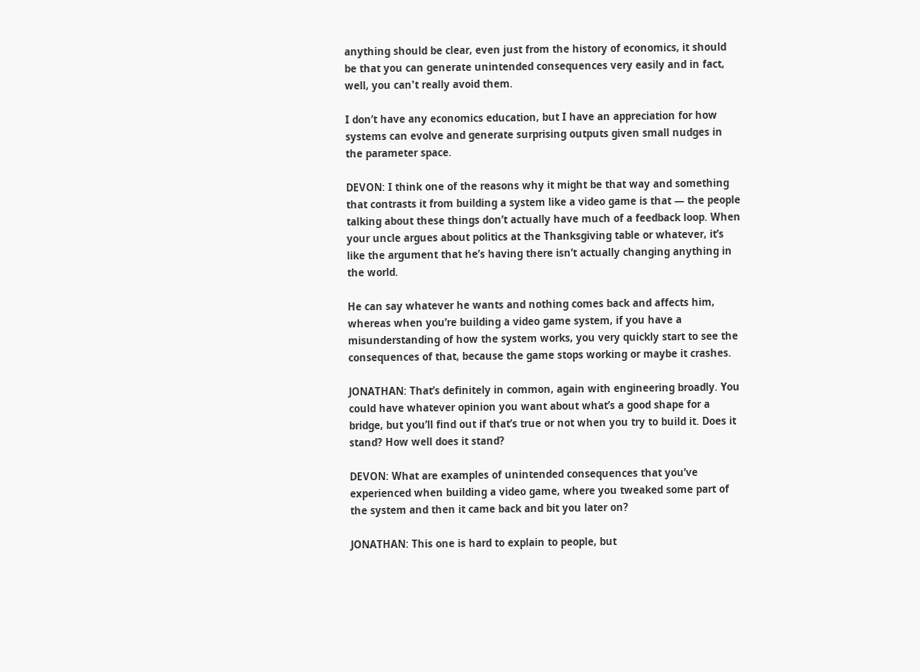anything should be clear, even just from the history of economics, it should be that you can generate unintended consequences very easily and in fact, well, you can't really avoid them.

I don’t have any economics education, but I have an appreciation for how systems can evolve and generate surprising outputs given small nudges in the parameter space.

DEVON: I think one of the reasons why it might be that way and something that contrasts it from building a system like a video game is that — the people talking about these things don’t actually have much of a feedback loop. When your uncle argues about politics at the Thanksgiving table or whatever, it’s like the argument that he’s having there isn’t actually changing anything in the world.

He can say whatever he wants and nothing comes back and affects him, whereas when you’re building a video game system, if you have a misunderstanding of how the system works, you very quickly start to see the consequences of that, because the game stops working or maybe it crashes.

JONATHAN: That’s definitely in common, again with engineering broadly. You could have whatever opinion you want about what’s a good shape for a bridge, but you’ll find out if that’s true or not when you try to build it. Does it stand? How well does it stand?

DEVON: What are examples of unintended consequences that you’ve experienced when building a video game, where you tweaked some part of the system and then it came back and bit you later on?

JONATHAN: This one is hard to explain to people, but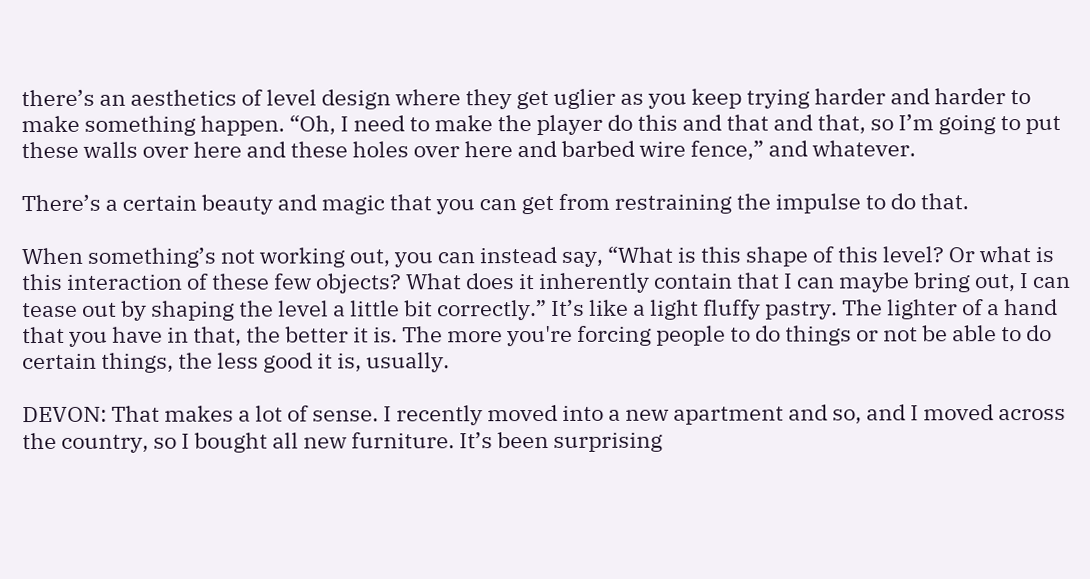there’s an aesthetics of level design where they get uglier as you keep trying harder and harder to make something happen. “Oh, I need to make the player do this and that and that, so I’m going to put these walls over here and these holes over here and barbed wire fence,” and whatever.

There’s a certain beauty and magic that you can get from restraining the impulse to do that.

When something’s not working out, you can instead say, “What is this shape of this level? Or what is this interaction of these few objects? What does it inherently contain that I can maybe bring out, I can tease out by shaping the level a little bit correctly.” It’s like a light fluffy pastry. The lighter of a hand that you have in that, the better it is. The more you're forcing people to do things or not be able to do certain things, the less good it is, usually.

DEVON: That makes a lot of sense. I recently moved into a new apartment and so, and I moved across the country, so I bought all new furniture. It’s been surprising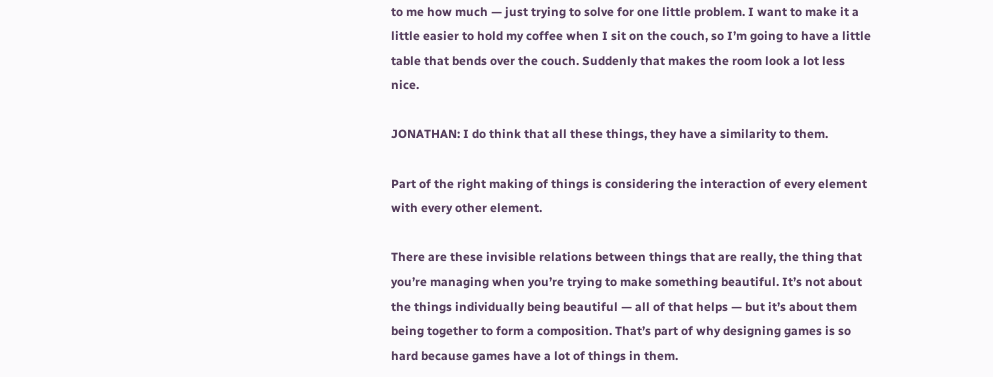to me how much — just trying to solve for one little problem. I want to make it a little easier to hold my coffee when I sit on the couch, so I’m going to have a little table that bends over the couch. Suddenly that makes the room look a lot less nice.

JONATHAN: I do think that all these things, they have a similarity to them.

Part of the right making of things is considering the interaction of every element with every other element.

There are these invisible relations between things that are really, the thing that you’re managing when you’re trying to make something beautiful. It’s not about the things individually being beautiful — all of that helps — but it’s about them being together to form a composition. That’s part of why designing games is so hard because games have a lot of things in them.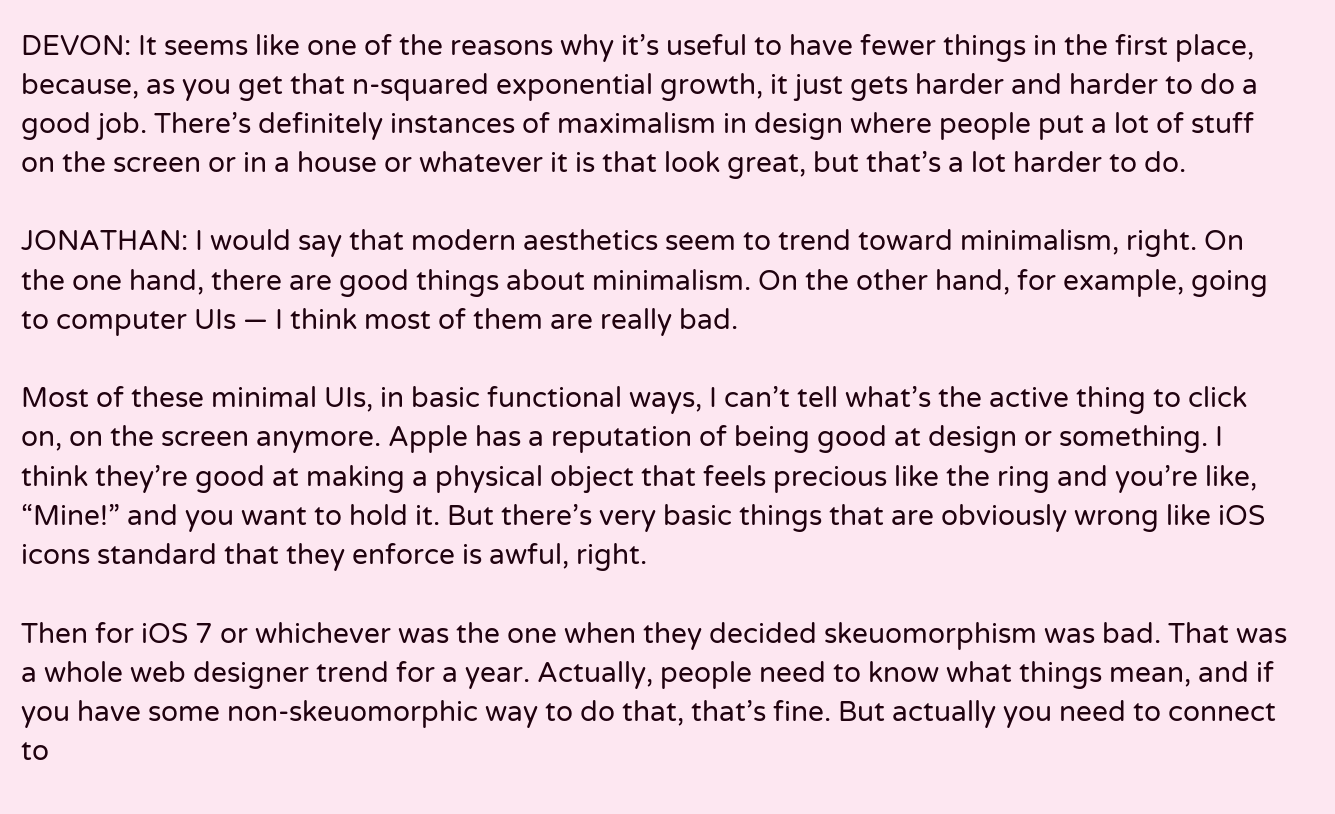DEVON: It seems like one of the reasons why it’s useful to have fewer things in the first place, because, as you get that n-squared exponential growth, it just gets harder and harder to do a good job. There’s definitely instances of maximalism in design where people put a lot of stuff on the screen or in a house or whatever it is that look great, but that’s a lot harder to do.

JONATHAN: I would say that modern aesthetics seem to trend toward minimalism, right. On the one hand, there are good things about minimalism. On the other hand, for example, going to computer UIs — I think most of them are really bad.

Most of these minimal UIs, in basic functional ways, I can’t tell what’s the active thing to click on, on the screen anymore. Apple has a reputation of being good at design or something. I think they’re good at making a physical object that feels precious like the ring and you’re like, “Mine!” and you want to hold it. But there’s very basic things that are obviously wrong like iOS icons standard that they enforce is awful, right.

Then for iOS 7 or whichever was the one when they decided skeuomorphism was bad. That was a whole web designer trend for a year. Actually, people need to know what things mean, and if you have some non-skeuomorphic way to do that, that’s fine. But actually you need to connect to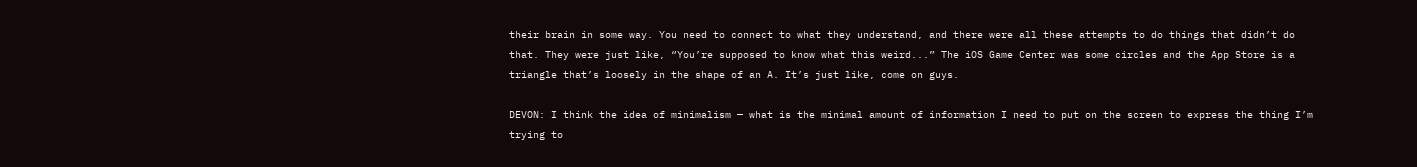their brain in some way. You need to connect to what they understand, and there were all these attempts to do things that didn’t do that. They were just like, “You’re supposed to know what this weird...” The iOS Game Center was some circles and the App Store is a triangle that’s loosely in the shape of an A. It’s just like, come on guys.

DEVON: I think the idea of minimalism — what is the minimal amount of information I need to put on the screen to express the thing I’m trying to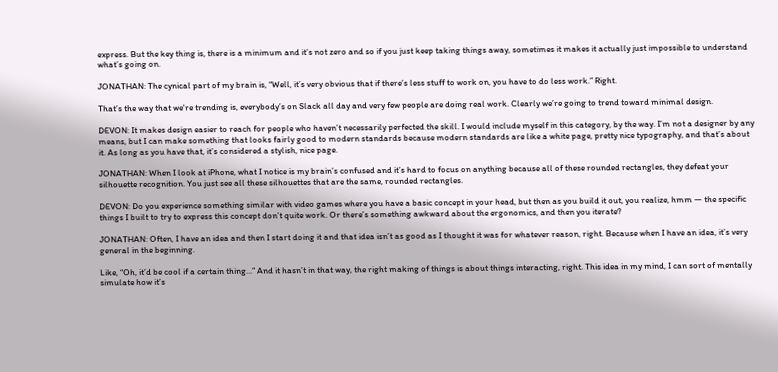express. But the key thing is, there is a minimum and it’s not zero and so if you just keep taking things away, sometimes it makes it actually just impossible to understand what’s going on.

JONATHAN: The cynical part of my brain is, “Well, it’s very obvious that if there’s less stuff to work on, you have to do less work.” Right.

That’s the way that we're trending is, everybody’s on Slack all day and very few people are doing real work. Clearly we’re going to trend toward minimal design.

DEVON: It makes design easier to reach for people who haven’t necessarily perfected the skill. I would include myself in this category, by the way. I’m not a designer by any means, but I can make something that looks fairly good to modern standards because modern standards are like a white page, pretty nice typography, and that’s about it. As long as you have that, it’s considered a stylish, nice page.

JONATHAN: When I look at iPhone, what I notice is my brain’s confused and it’s hard to focus on anything because all of these rounded rectangles, they defeat your silhouette recognition. You just see all these silhouettes that are the same, rounded rectangles.

DEVON: Do you experience something similar with video games where you have a basic concept in your head, but then as you build it out, you realize, hmm — the specific things I built to try to express this concept don’t quite work. Or there’s something awkward about the ergonomics, and then you iterate?

JONATHAN: Often, I have an idea and then I start doing it and that idea isn’t as good as I thought it was for whatever reason, right. Because when I have an idea, it’s very general in the beginning.

Like, “Oh, it’d be cool if a certain thing...” And it hasn’t in that way, the right making of things is about things interacting, right. This idea in my mind, I can sort of mentally simulate how it’s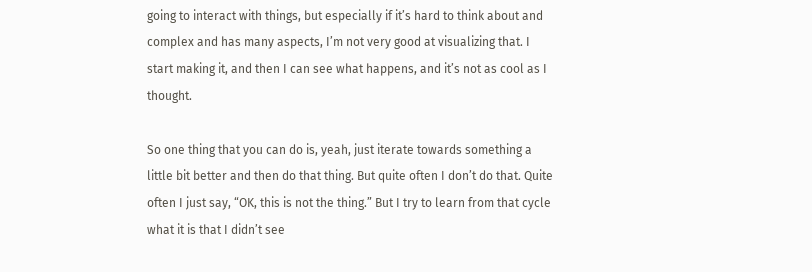going to interact with things, but especially if it’s hard to think about and complex and has many aspects, I’m not very good at visualizing that. I start making it, and then I can see what happens, and it’s not as cool as I thought.

So one thing that you can do is, yeah, just iterate towards something a little bit better and then do that thing. But quite often I don’t do that. Quite often I just say, “OK, this is not the thing.” But I try to learn from that cycle what it is that I didn’t see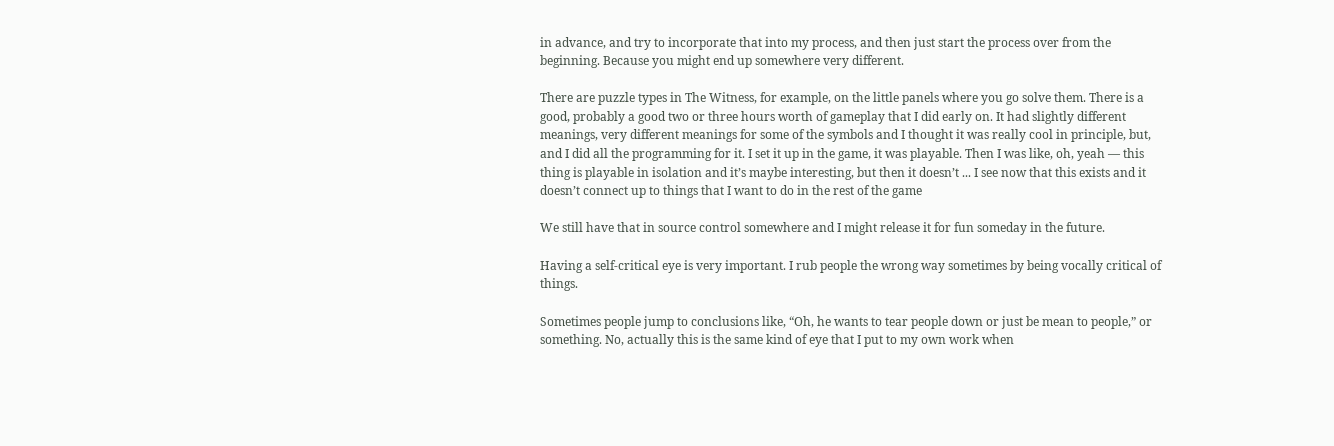in advance, and try to incorporate that into my process, and then just start the process over from the beginning. Because you might end up somewhere very different.

There are puzzle types in The Witness, for example, on the little panels where you go solve them. There is a good, probably a good two or three hours worth of gameplay that I did early on. It had slightly different meanings, very different meanings for some of the symbols and I thought it was really cool in principle, but, and I did all the programming for it. I set it up in the game, it was playable. Then I was like, oh, yeah — this thing is playable in isolation and it’s maybe interesting, but then it doesn’t ... I see now that this exists and it doesn’t connect up to things that I want to do in the rest of the game

We still have that in source control somewhere and I might release it for fun someday in the future.

Having a self-critical eye is very important. I rub people the wrong way sometimes by being vocally critical of things.

Sometimes people jump to conclusions like, “Oh, he wants to tear people down or just be mean to people,” or something. No, actually this is the same kind of eye that I put to my own work when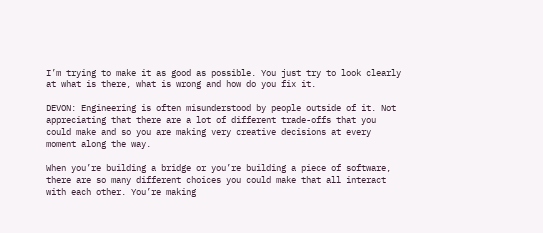I’m trying to make it as good as possible. You just try to look clearly at what is there, what is wrong and how do you fix it.

DEVON: Engineering is often misunderstood by people outside of it. Not appreciating that there are a lot of different trade-offs that you could make and so you are making very creative decisions at every moment along the way.

When you’re building a bridge or you’re building a piece of software, there are so many different choices you could make that all interact with each other. You’re making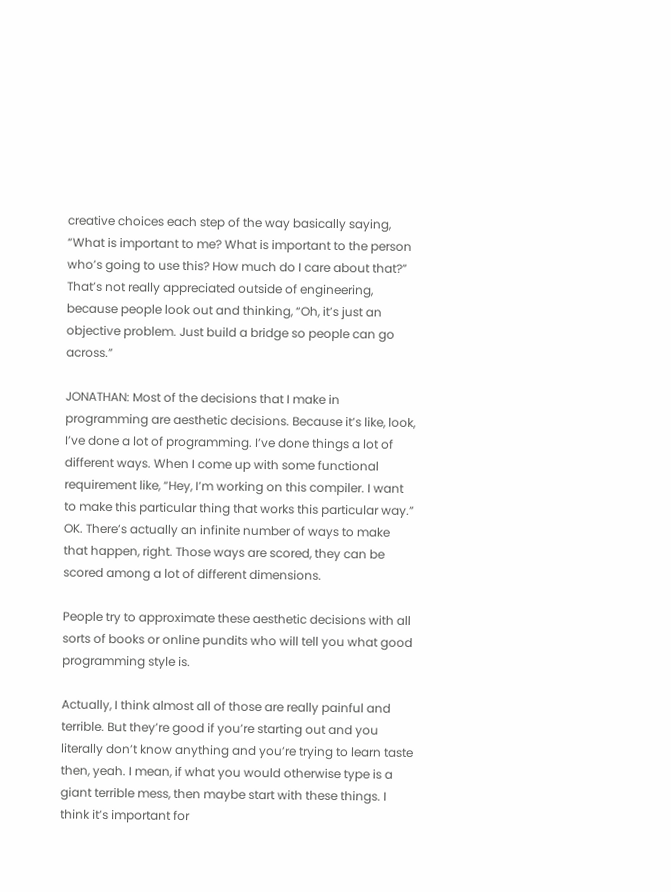creative choices each step of the way basically saying, “What is important to me? What is important to the person who’s going to use this? How much do I care about that?” That’s not really appreciated outside of engineering, because people look out and thinking, “Oh, it’s just an objective problem. Just build a bridge so people can go across.”

JONATHAN: Most of the decisions that I make in programming are aesthetic decisions. Because it’s like, look, I’ve done a lot of programming. I’ve done things a lot of different ways. When I come up with some functional requirement like, “Hey, I’m working on this compiler. I want to make this particular thing that works this particular way.” OK. There’s actually an infinite number of ways to make that happen, right. Those ways are scored, they can be scored among a lot of different dimensions.

People try to approximate these aesthetic decisions with all sorts of books or online pundits who will tell you what good programming style is.

Actually, I think almost all of those are really painful and terrible. But they’re good if you’re starting out and you literally don’t know anything and you’re trying to learn taste then, yeah. I mean, if what you would otherwise type is a giant terrible mess, then maybe start with these things. I think it’s important for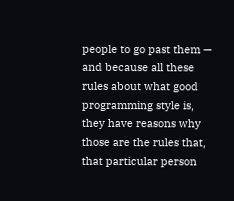people to go past them — and because all these rules about what good programming style is, they have reasons why those are the rules that, that particular person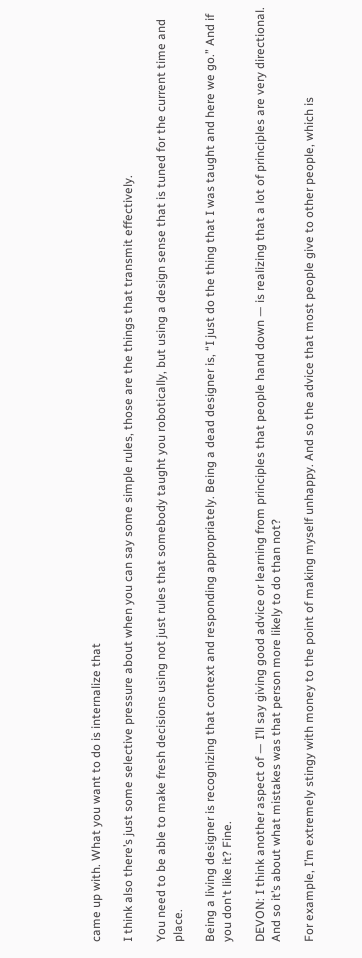came up with. What you want to do is internalize that

I think also there’s just some selective pressure about when you can say some simple rules, those are the things that transmit effectively.

You need to be able to make fresh decisions using not just rules that somebody taught you robotically, but using a design sense that is tuned for the current time and place.

Being a living designer is recognizing that context and responding appropriately. Being a dead designer is, “I just do the thing that I was taught and here we go.” And if you don't like it? Fine.

DEVON: I think another aspect of — I’ll say giving good advice or learning from principles that people hand down — is realizing that a lot of principles are very directional. And so it’s about what mistakes was that person more likely to do than not?

For example, I’m extremely stingy with money to the point of making myself unhappy. And so the advice that most people give to other people, which is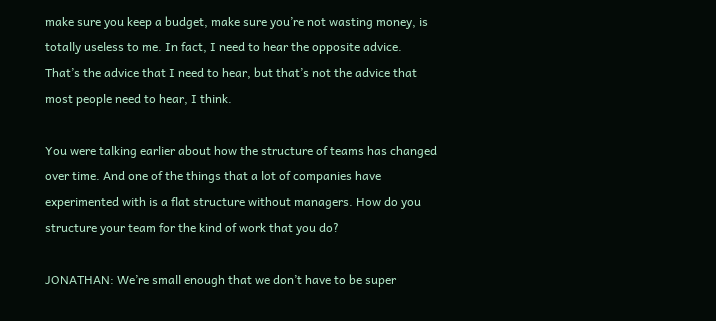make sure you keep a budget, make sure you’re not wasting money, is totally useless to me. In fact, I need to hear the opposite advice. That’s the advice that I need to hear, but that’s not the advice that most people need to hear, I think.

You were talking earlier about how the structure of teams has changed over time. And one of the things that a lot of companies have experimented with is a flat structure without managers. How do you structure your team for the kind of work that you do?

JONATHAN: We’re small enough that we don’t have to be super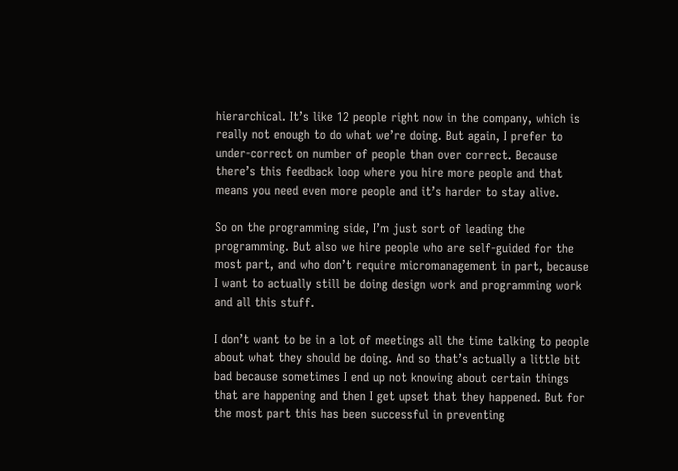hierarchical. It’s like 12 people right now in the company, which is really not enough to do what we’re doing. But again, I prefer to under-correct on number of people than over correct. Because there’s this feedback loop where you hire more people and that means you need even more people and it’s harder to stay alive.

So on the programming side, I’m just sort of leading the programming. But also we hire people who are self-guided for the most part, and who don’t require micromanagement in part, because I want to actually still be doing design work and programming work and all this stuff.

I don’t want to be in a lot of meetings all the time talking to people about what they should be doing. And so that’s actually a little bit bad because sometimes I end up not knowing about certain things that are happening and then I get upset that they happened. But for the most part this has been successful in preventing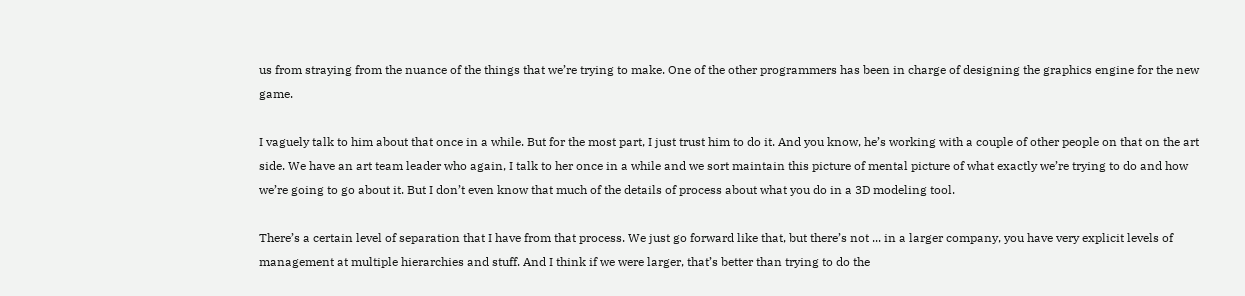us from straying from the nuance of the things that we’re trying to make. One of the other programmers has been in charge of designing the graphics engine for the new game.

I vaguely talk to him about that once in a while. But for the most part, I just trust him to do it. And you know, he’s working with a couple of other people on that on the art side. We have an art team leader who again, I talk to her once in a while and we sort maintain this picture of mental picture of what exactly we’re trying to do and how we’re going to go about it. But I don’t even know that much of the details of process about what you do in a 3D modeling tool.

There’s a certain level of separation that I have from that process. We just go forward like that, but there’s not ... in a larger company, you have very explicit levels of management at multiple hierarchies and stuff. And I think if we were larger, that’s better than trying to do the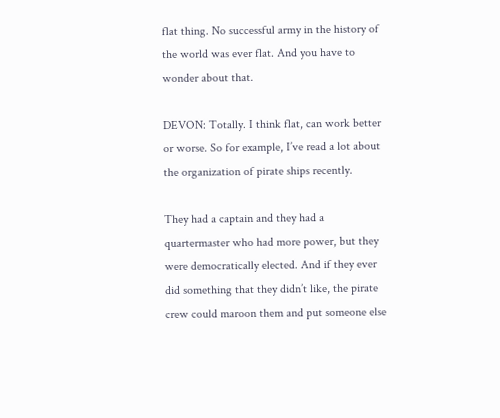flat thing. No successful army in the history of the world was ever flat. And you have to wonder about that.

DEVON: Totally. I think flat, can work better or worse. So for example, I’ve read a lot about the organization of pirate ships recently.

They had a captain and they had a quartermaster who had more power, but they were democratically elected. And if they ever did something that they didn’t like, the pirate crew could maroon them and put someone else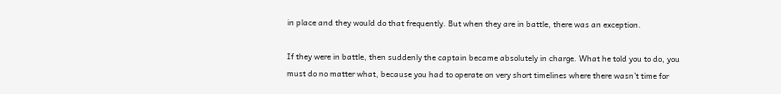in place and they would do that frequently. But when they are in battle, there was an exception.

If they were in battle, then suddenly the captain became absolutely in charge. What he told you to do, you must do no matter what, because you had to operate on very short timelines where there wasn’t time for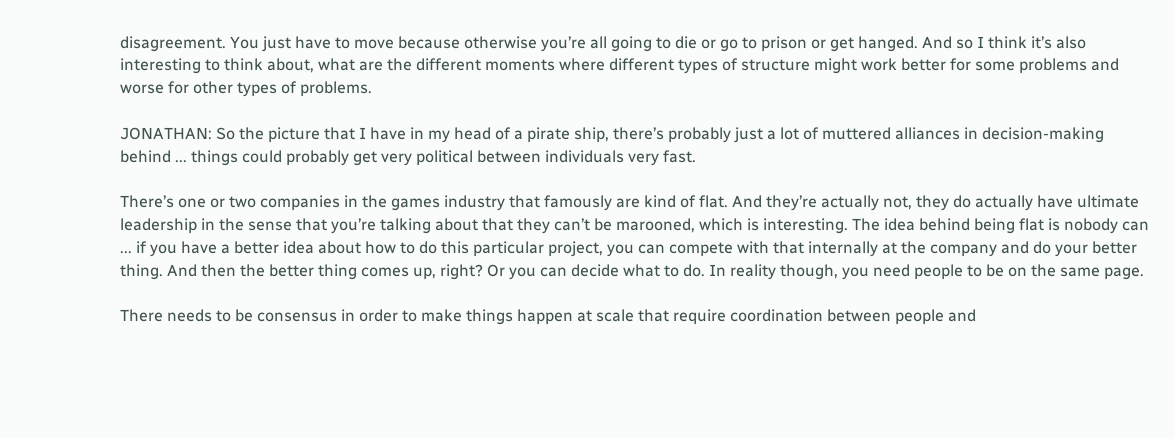disagreement. You just have to move because otherwise you’re all going to die or go to prison or get hanged. And so I think it’s also interesting to think about, what are the different moments where different types of structure might work better for some problems and worse for other types of problems.

JONATHAN: So the picture that I have in my head of a pirate ship, there’s probably just a lot of muttered alliances in decision-making behind ... things could probably get very political between individuals very fast.

There’s one or two companies in the games industry that famously are kind of flat. And they’re actually not, they do actually have ultimate leadership in the sense that you’re talking about that they can’t be marooned, which is interesting. The idea behind being flat is nobody can ... if you have a better idea about how to do this particular project, you can compete with that internally at the company and do your better thing. And then the better thing comes up, right? Or you can decide what to do. In reality though, you need people to be on the same page.

There needs to be consensus in order to make things happen at scale that require coordination between people and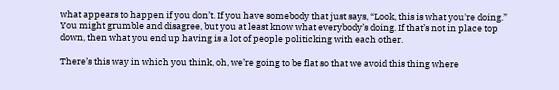what appears to happen if you don’t. If you have somebody that just says, “Look, this is what you're doing.” You might grumble and disagree, but you at least know what everybody’s doing. If that’s not in place top down, then what you end up having is a lot of people politicking with each other.

There’s this way in which you think, oh, we’re going to be flat so that we avoid this thing where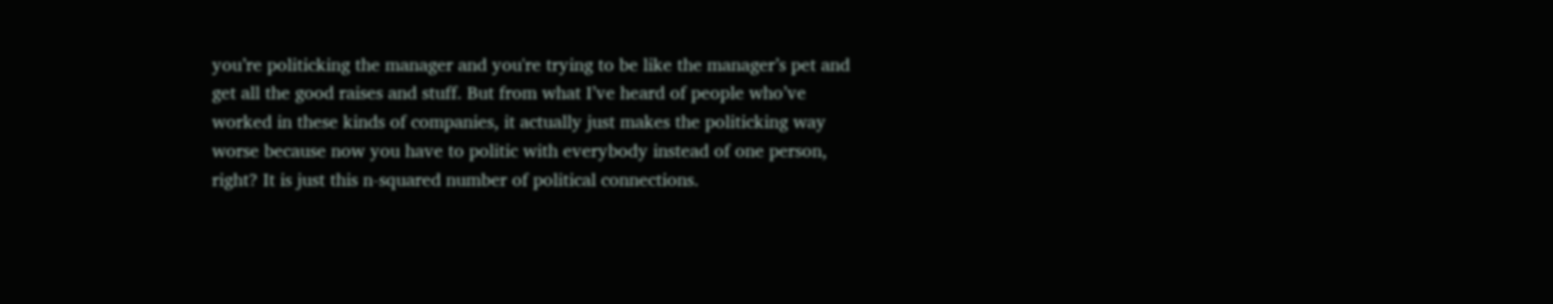you’re politicking the manager and you're trying to be like the manager’s pet and get all the good raises and stuff. But from what I’ve heard of people who’ve worked in these kinds of companies, it actually just makes the politicking way worse because now you have to politic with everybody instead of one person, right? It is just this n-squared number of political connections.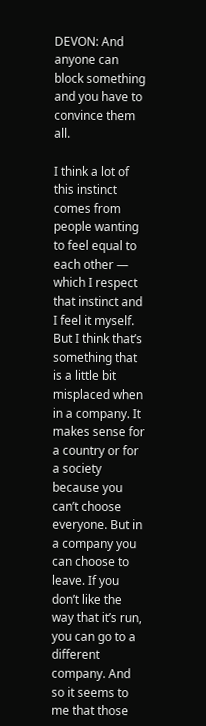DEVON: And anyone can block something and you have to convince them all.

I think a lot of this instinct comes from people wanting to feel equal to each other — which I respect that instinct and I feel it myself. But I think that’s something that is a little bit misplaced when in a company. It makes sense for a country or for a society because you can’t choose everyone. But in a company you can choose to leave. If you don’t like the way that it’s run, you can go to a different company. And so it seems to me that those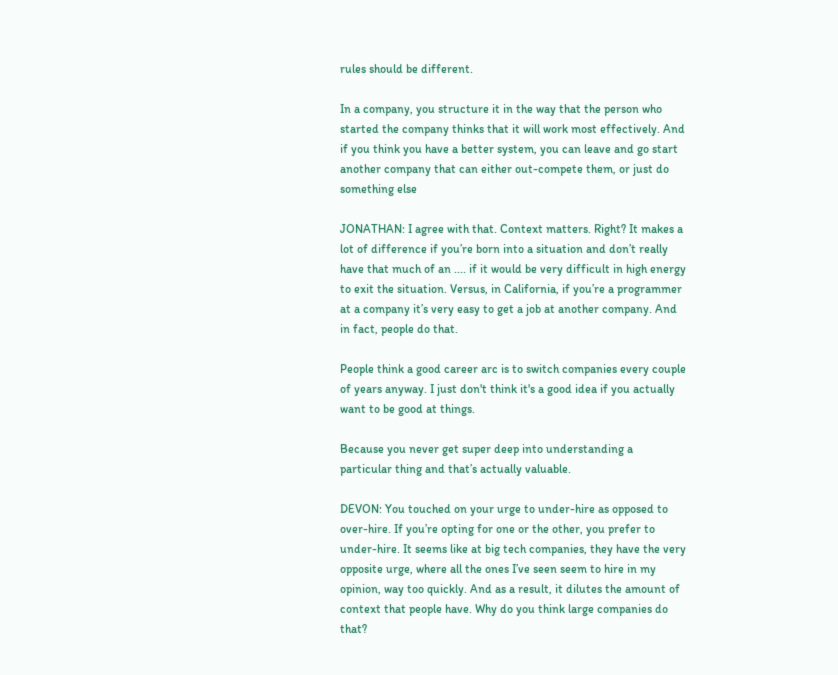rules should be different.

In a company, you structure it in the way that the person who started the company thinks that it will work most effectively. And if you think you have a better system, you can leave and go start another company that can either out-compete them, or just do something else

JONATHAN: I agree with that. Context matters. Right? It makes a lot of difference if you’re born into a situation and don’t really have that much of an .... if it would be very difficult in high energy to exit the situation. Versus, in California, if you’re a programmer at a company it’s very easy to get a job at another company. And in fact, people do that.

People think a good career arc is to switch companies every couple of years anyway. I just don't think it's a good idea if you actually want to be good at things.

Because you never get super deep into understanding a particular thing and that’s actually valuable.

DEVON: You touched on your urge to under-hire as opposed to over-hire. If you’re opting for one or the other, you prefer to under-hire. It seems like at big tech companies, they have the very opposite urge, where all the ones I’ve seen seem to hire in my opinion, way too quickly. And as a result, it dilutes the amount of context that people have. Why do you think large companies do that?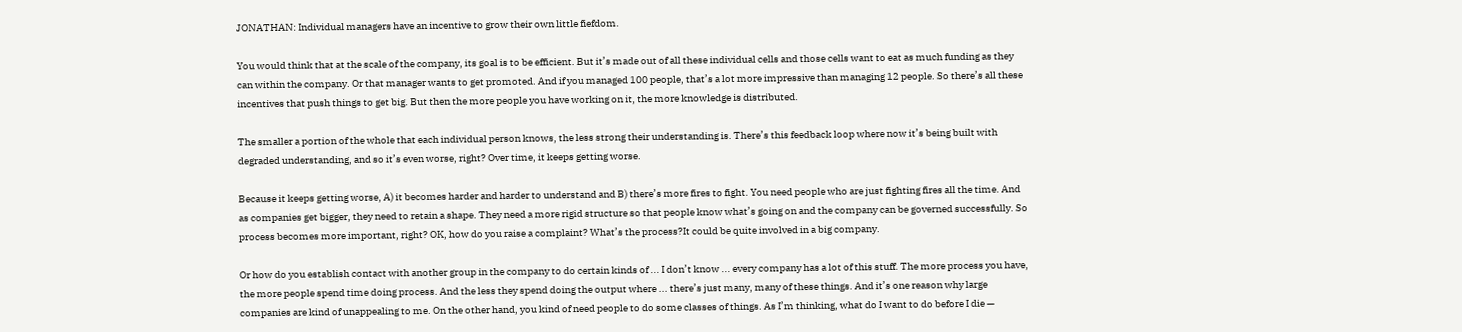JONATHAN: Individual managers have an incentive to grow their own little fiefdom.

You would think that at the scale of the company, its goal is to be efficient. But it’s made out of all these individual cells and those cells want to eat as much funding as they can within the company. Or that manager wants to get promoted. And if you managed 100 people, that’s a lot more impressive than managing 12 people. So there’s all these incentives that push things to get big. But then the more people you have working on it, the more knowledge is distributed.

The smaller a portion of the whole that each individual person knows, the less strong their understanding is. There’s this feedback loop where now it’s being built with degraded understanding, and so it’s even worse, right? Over time, it keeps getting worse.

Because it keeps getting worse, A) it becomes harder and harder to understand and B) there’s more fires to fight. You need people who are just fighting fires all the time. And as companies get bigger, they need to retain a shape. They need a more rigid structure so that people know what’s going on and the company can be governed successfully. So process becomes more important, right? OK, how do you raise a complaint? What’s the process?It could be quite involved in a big company.

Or how do you establish contact with another group in the company to do certain kinds of ... I don’t know ... every company has a lot of this stuff. The more process you have, the more people spend time doing process. And the less they spend doing the output where ... there’s just many, many of these things. And it’s one reason why large companies are kind of unappealing to me. On the other hand, you kind of need people to do some classes of things. As I’m thinking, what do I want to do before I die —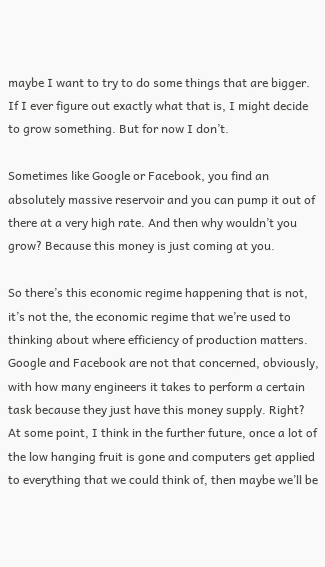maybe I want to try to do some things that are bigger. If I ever figure out exactly what that is, I might decide to grow something. But for now I don’t.

Sometimes like Google or Facebook, you find an absolutely massive reservoir and you can pump it out of there at a very high rate. And then why wouldn’t you grow? Because this money is just coming at you.

So there’s this economic regime happening that is not, it’s not the, the economic regime that we’re used to thinking about where efficiency of production matters. Google and Facebook are not that concerned, obviously, with how many engineers it takes to perform a certain task because they just have this money supply. Right? At some point, I think in the further future, once a lot of the low hanging fruit is gone and computers get applied to everything that we could think of, then maybe we’ll be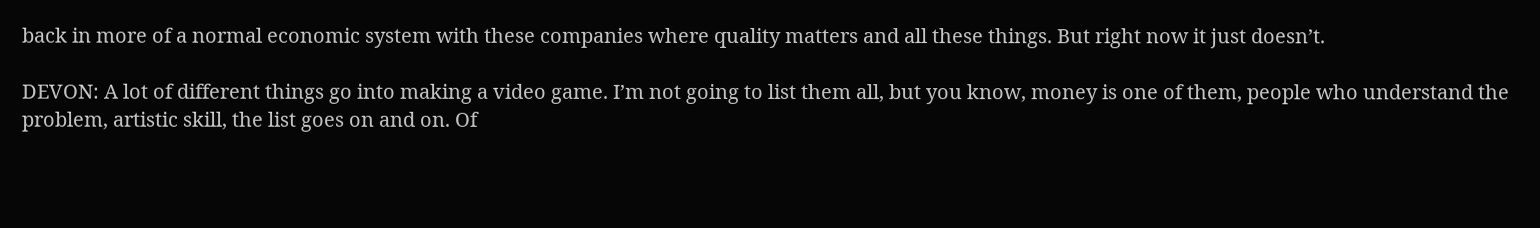back in more of a normal economic system with these companies where quality matters and all these things. But right now it just doesn’t.

DEVON: A lot of different things go into making a video game. I’m not going to list them all, but you know, money is one of them, people who understand the problem, artistic skill, the list goes on and on. Of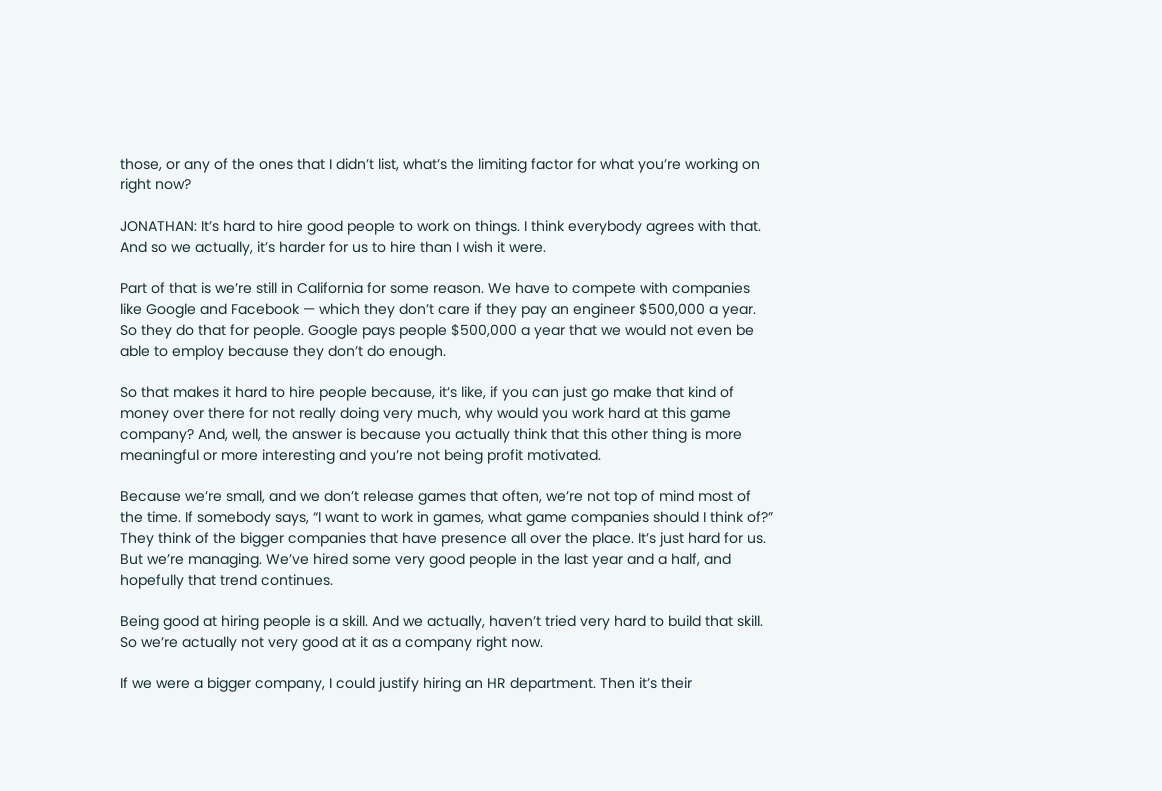those, or any of the ones that I didn’t list, what’s the limiting factor for what you’re working on right now?

JONATHAN: It’s hard to hire good people to work on things. I think everybody agrees with that. And so we actually, it’s harder for us to hire than I wish it were.

Part of that is we’re still in California for some reason. We have to compete with companies like Google and Facebook — which they don’t care if they pay an engineer $500,000 a year. So they do that for people. Google pays people $500,000 a year that we would not even be able to employ because they don’t do enough.

So that makes it hard to hire people because, it’s like, if you can just go make that kind of money over there for not really doing very much, why would you work hard at this game company? And, well, the answer is because you actually think that this other thing is more meaningful or more interesting and you’re not being profit motivated.

Because we’re small, and we don’t release games that often, we’re not top of mind most of the time. If somebody says, “I want to work in games, what game companies should I think of?” They think of the bigger companies that have presence all over the place. It’s just hard for us. But we’re managing. We’ve hired some very good people in the last year and a half, and hopefully that trend continues.

Being good at hiring people is a skill. And we actually, haven’t tried very hard to build that skill. So we’re actually not very good at it as a company right now.

If we were a bigger company, I could justify hiring an HR department. Then it’s their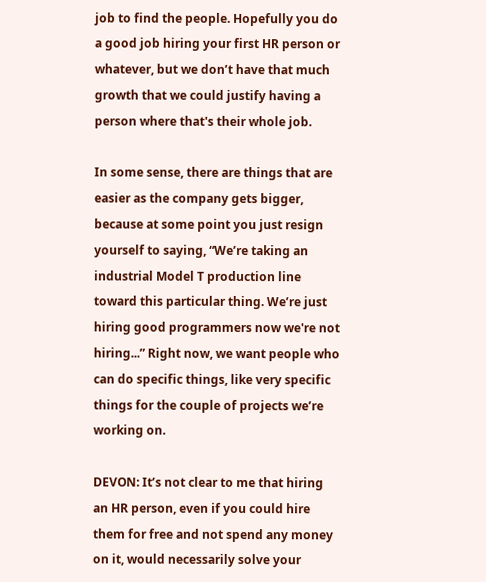job to find the people. Hopefully you do a good job hiring your first HR person or whatever, but we don’t have that much growth that we could justify having a person where that's their whole job.

In some sense, there are things that are easier as the company gets bigger, because at some point you just resign yourself to saying, “We’re taking an industrial Model T production line toward this particular thing. We’re just hiring good programmers now we're not hiring...” Right now, we want people who can do specific things, like very specific things for the couple of projects we’re working on.

DEVON: It’s not clear to me that hiring an HR person, even if you could hire them for free and not spend any money on it, would necessarily solve your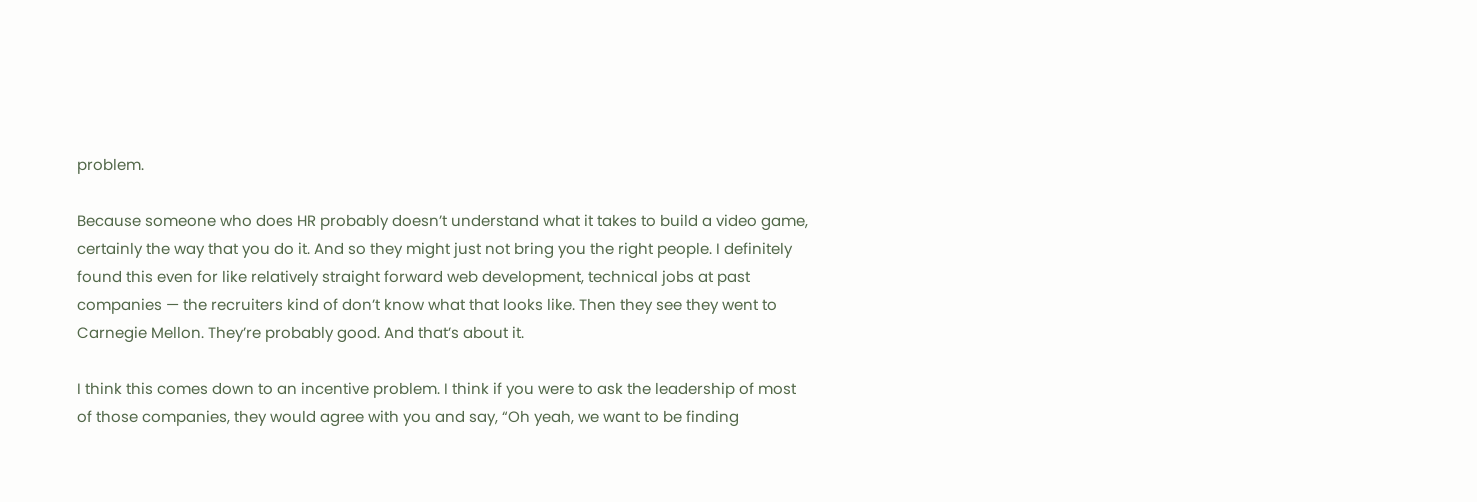problem.

Because someone who does HR probably doesn’t understand what it takes to build a video game, certainly the way that you do it. And so they might just not bring you the right people. I definitely found this even for like relatively straight forward web development, technical jobs at past companies — the recruiters kind of don’t know what that looks like. Then they see they went to Carnegie Mellon. They’re probably good. And that’s about it.

I think this comes down to an incentive problem. I think if you were to ask the leadership of most of those companies, they would agree with you and say, “Oh yeah, we want to be finding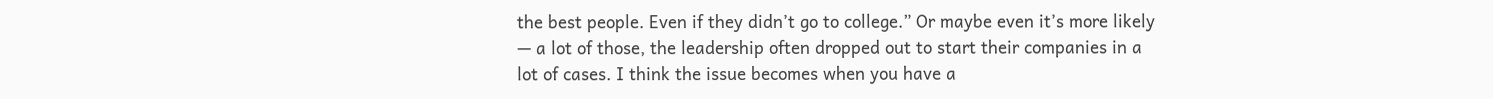the best people. Even if they didn’t go to college.” Or maybe even it’s more likely — a lot of those, the leadership often dropped out to start their companies in a lot of cases. I think the issue becomes when you have a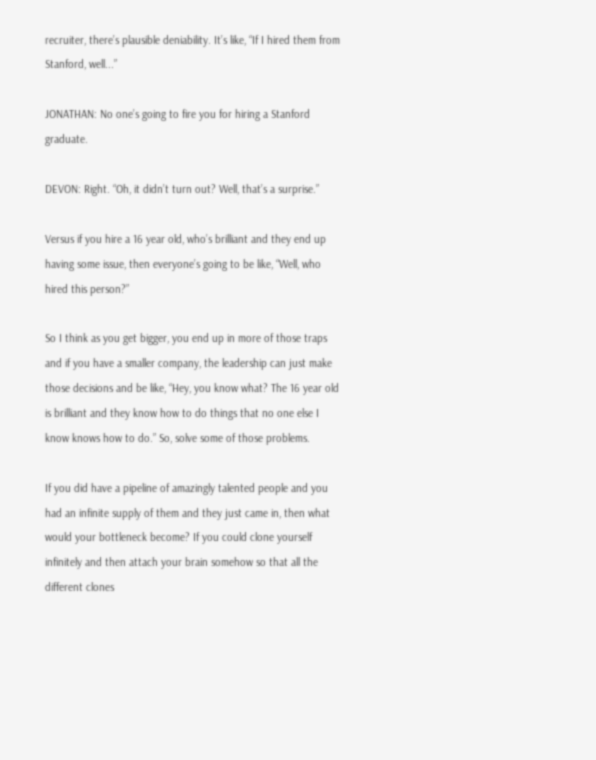recruiter, there’s plausible deniability. It’s like, “If I hired them from Stanford, well...”

JONATHAN: No one’s going to fire you for hiring a Stanford graduate.

DEVON: Right. “Oh, it didn’t turn out? Well, that’s a surprise.”

Versus if you hire a 16 year old, who’s brilliant and they end up having some issue, then everyone’s going to be like, “Well, who hired this person?”

So I think as you get bigger, you end up in more of those traps and if you have a smaller company, the leadership can just make those decisions and be like, “Hey, you know what? The 16 year old is brilliant and they know how to do things that no one else I know knows how to do.” So, solve some of those problems.

If you did have a pipeline of amazingly talented people and you had an infinite supply of them and they just came in, then what would your bottleneck become? If you could clone yourself infinitely and then attach your brain somehow so that all the different clones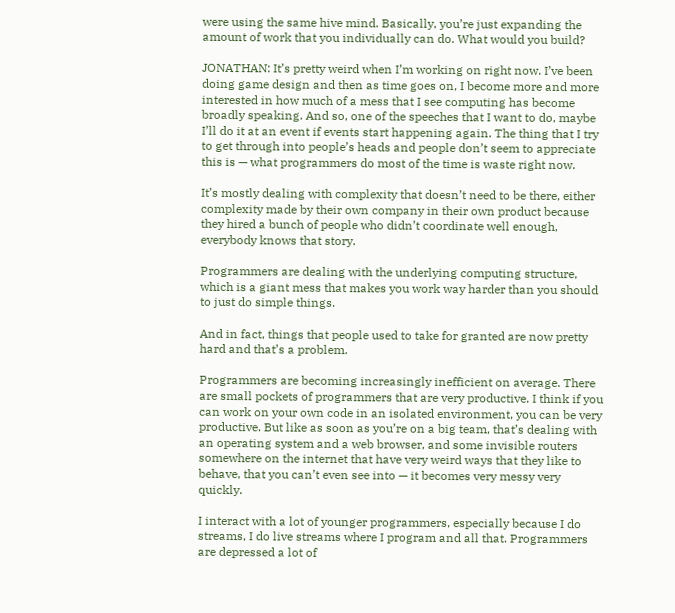were using the same hive mind. Basically, you’re just expanding the amount of work that you individually can do. What would you build?

JONATHAN: It’s pretty weird when I’m working on right now. I’ve been doing game design and then as time goes on, I become more and more interested in how much of a mess that I see computing has become broadly speaking. And so, one of the speeches that I want to do, maybe I’ll do it at an event if events start happening again. The thing that I try to get through into people’s heads and people don’t seem to appreciate this is — what programmers do most of the time is waste right now.

It’s mostly dealing with complexity that doesn’t need to be there, either complexity made by their own company in their own product because they hired a bunch of people who didn’t coordinate well enough, everybody knows that story.

Programmers are dealing with the underlying computing structure, which is a giant mess that makes you work way harder than you should to just do simple things.

And in fact, things that people used to take for granted are now pretty hard and that’s a problem.

Programmers are becoming increasingly inefficient on average. There are small pockets of programmers that are very productive. I think if you can work on your own code in an isolated environment, you can be very productive. But like as soon as you’re on a big team, that’s dealing with an operating system and a web browser, and some invisible routers somewhere on the internet that have very weird ways that they like to behave, that you can’t even see into — it becomes very messy very quickly.

I interact with a lot of younger programmers, especially because I do streams, I do live streams where I program and all that. Programmers are depressed a lot of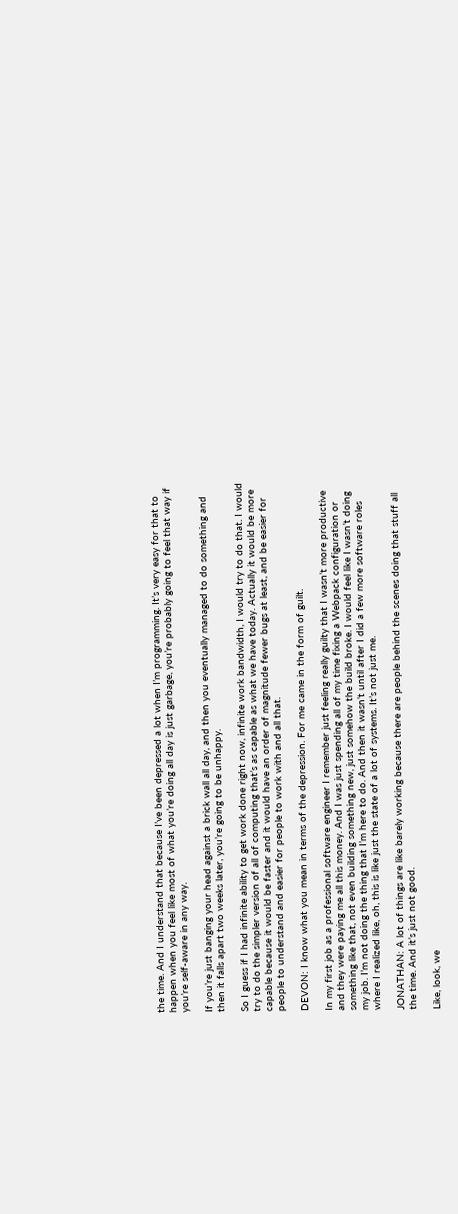the time. And I understand that because I’ve been depressed a lot when I’m programming. It’s very easy for that to happen when you feel like most of what you’re doing all day is just garbage, you’re probably going to feel that way if you’re self-aware in any way.

If you’re just banging your head against a brick wall all day, and then you eventually managed to do something and then it falls apart two weeks later, you’re going to be unhappy.

So I guess if I had infinite ability to get work done right now, infinite work bandwidth, I would try to do that. I would try to do the simpler version of all of computing that’s as capable as what we have today. Actually it would be more capable because it would be faster and it would have an order of magnitude fewer bugs at least, and be easier for people to understand and easier for people to work with and all that.

DEVON: I know what you mean in terms of the depression. For me came in the form of guilt.

In my first job as a professional software engineer I remember just feeling really guilty that I wasn’t more productive and they were paying me all this money. And I was just spending all of my time fixing a Webpack configuration or something like that, not even building something new, just somehow the build broke. I would feel like I wasn’t doing my job. I’m not doing the thing that I’m here to do. And then it wasn’t until after I did a few more software roles where I realized like, oh, this is like just the state of a lot of systems. It’s not just me.

JONATHAN: A lot of things are like barely working because there are people behind the scenes doing that stuff all the time. And it’s just not good.

Like, look, we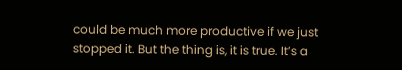could be much more productive if we just stopped it. But the thing is, it is true. It’s a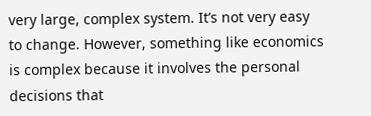very large, complex system. It’s not very easy to change. However, something like economics is complex because it involves the personal decisions that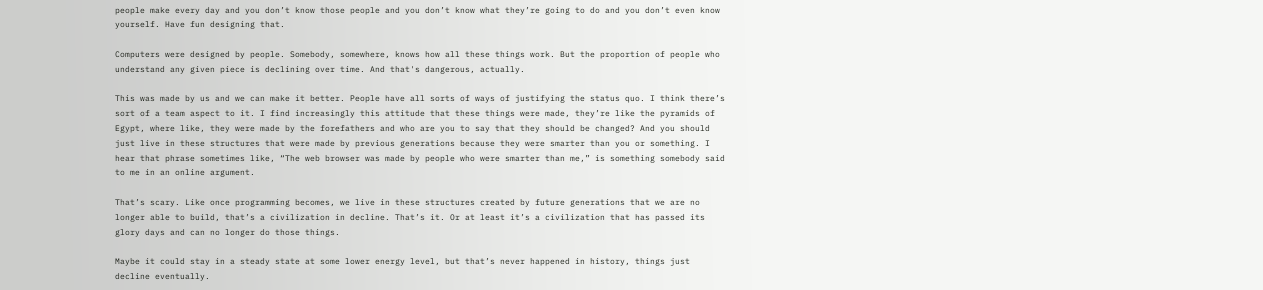people make every day and you don’t know those people and you don’t know what they’re going to do and you don’t even know yourself. Have fun designing that.

Computers were designed by people. Somebody, somewhere, knows how all these things work. But the proportion of people who understand any given piece is declining over time. And that's dangerous, actually.

This was made by us and we can make it better. People have all sorts of ways of justifying the status quo. I think there’s sort of a team aspect to it. I find increasingly this attitude that these things were made, they’re like the pyramids of Egypt, where like, they were made by the forefathers and who are you to say that they should be changed? And you should just live in these structures that were made by previous generations because they were smarter than you or something. I hear that phrase sometimes like, “The web browser was made by people who were smarter than me,” is something somebody said to me in an online argument.

That’s scary. Like once programming becomes, we live in these structures created by future generations that we are no longer able to build, that’s a civilization in decline. That’s it. Or at least it’s a civilization that has passed its glory days and can no longer do those things.

Maybe it could stay in a steady state at some lower energy level, but that’s never happened in history, things just decline eventually.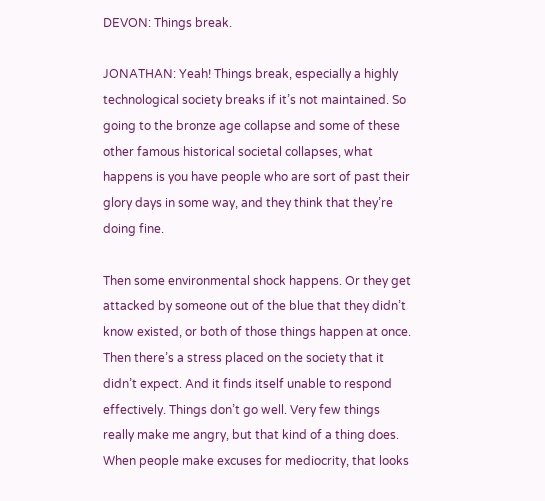DEVON: Things break.

JONATHAN: Yeah! Things break, especially a highly technological society breaks if it’s not maintained. So going to the bronze age collapse and some of these other famous historical societal collapses, what happens is you have people who are sort of past their glory days in some way, and they think that they’re doing fine.

Then some environmental shock happens. Or they get attacked by someone out of the blue that they didn’t know existed, or both of those things happen at once. Then there’s a stress placed on the society that it didn’t expect. And it finds itself unable to respond effectively. Things don’t go well. Very few things really make me angry, but that kind of a thing does. When people make excuses for mediocrity, that looks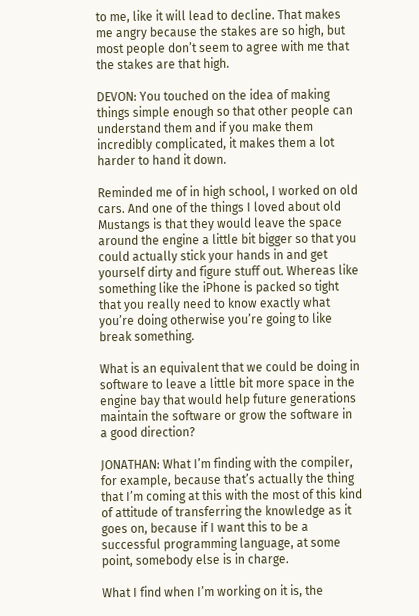to me, like it will lead to decline. That makes me angry because the stakes are so high, but most people don’t seem to agree with me that the stakes are that high.

DEVON: You touched on the idea of making things simple enough so that other people can understand them and if you make them incredibly complicated, it makes them a lot harder to hand it down.

Reminded me of in high school, I worked on old cars. And one of the things I loved about old Mustangs is that they would leave the space around the engine a little bit bigger so that you could actually stick your hands in and get yourself dirty and figure stuff out. Whereas like something like the iPhone is packed so tight that you really need to know exactly what you’re doing otherwise you’re going to like break something.

What is an equivalent that we could be doing in software to leave a little bit more space in the engine bay that would help future generations maintain the software or grow the software in a good direction?

JONATHAN: What I’m finding with the compiler, for example, because that’s actually the thing that I’m coming at this with the most of this kind of attitude of transferring the knowledge as it goes on, because if I want this to be a successful programming language, at some point, somebody else is in charge.

What I find when I’m working on it is, the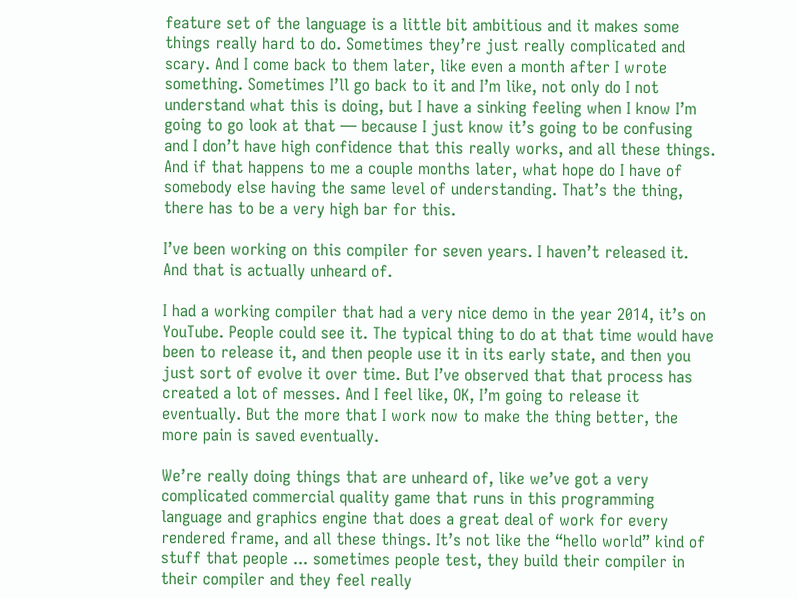feature set of the language is a little bit ambitious and it makes some things really hard to do. Sometimes they’re just really complicated and scary. And I come back to them later, like even a month after I wrote something. Sometimes I’ll go back to it and I’m like, not only do I not understand what this is doing, but I have a sinking feeling when I know I’m going to go look at that — because I just know it’s going to be confusing and I don’t have high confidence that this really works, and all these things. And if that happens to me a couple months later, what hope do I have of somebody else having the same level of understanding. That’s the thing, there has to be a very high bar for this.

I’ve been working on this compiler for seven years. I haven’t released it. And that is actually unheard of.

I had a working compiler that had a very nice demo in the year 2014, it’s on YouTube. People could see it. The typical thing to do at that time would have been to release it, and then people use it in its early state, and then you just sort of evolve it over time. But I’ve observed that that process has created a lot of messes. And I feel like, OK, I’m going to release it eventually. But the more that I work now to make the thing better, the more pain is saved eventually.

We’re really doing things that are unheard of, like we’ve got a very complicated commercial quality game that runs in this programming language and graphics engine that does a great deal of work for every rendered frame, and all these things. It’s not like the “hello world” kind of stuff that people ... sometimes people test, they build their compiler in their compiler and they feel really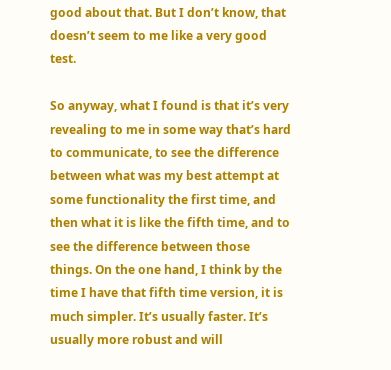good about that. But I don’t know, that doesn’t seem to me like a very good test.

So anyway, what I found is that it’s very revealing to me in some way that’s hard to communicate, to see the difference between what was my best attempt at some functionality the first time, and then what it is like the fifth time, and to see the difference between those things. On the one hand, I think by the time I have that fifth time version, it is much simpler. It’s usually faster. It’s usually more robust and will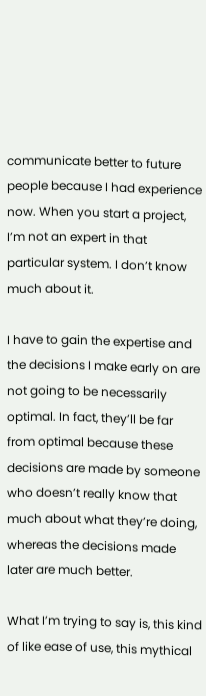communicate better to future people because I had experience now. When you start a project, I’m not an expert in that particular system. I don’t know much about it.

I have to gain the expertise and the decisions I make early on are not going to be necessarily optimal. In fact, they’ll be far from optimal because these decisions are made by someone who doesn’t really know that much about what they’re doing, whereas the decisions made later are much better.

What I’m trying to say is, this kind of like ease of use, this mythical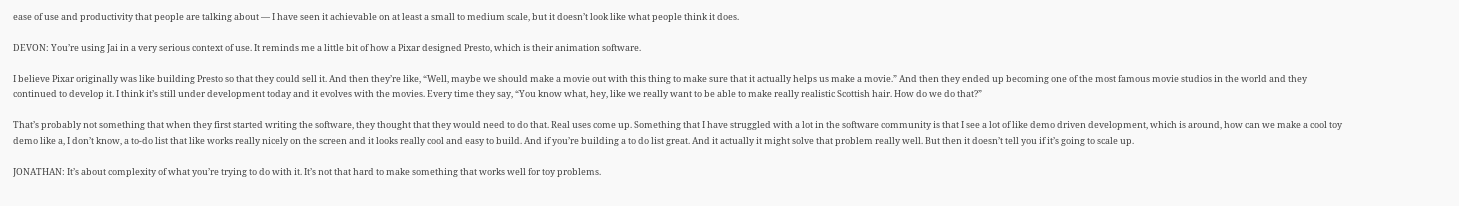ease of use and productivity that people are talking about — I have seen it achievable on at least a small to medium scale, but it doesn’t look like what people think it does.

DEVON: You’re using Jai in a very serious context of use. It reminds me a little bit of how a Pixar designed Presto, which is their animation software.

I believe Pixar originally was like building Presto so that they could sell it. And then they’re like, “Well, maybe we should make a movie out with this thing to make sure that it actually helps us make a movie.” And then they ended up becoming one of the most famous movie studios in the world and they continued to develop it. I think it’s still under development today and it evolves with the movies. Every time they say, “You know what, hey, like we really want to be able to make really realistic Scottish hair. How do we do that?”

That’s probably not something that when they first started writing the software, they thought that they would need to do that. Real uses come up. Something that I have struggled with a lot in the software community is that I see a lot of like demo driven development, which is around, how can we make a cool toy demo like a, I don’t know, a to-do list that like works really nicely on the screen and it looks really cool and easy to build. And if you’re building a to do list great. And it actually it might solve that problem really well. But then it doesn’t tell you if it’s going to scale up.

JONATHAN: It’s about complexity of what you’re trying to do with it. It’s not that hard to make something that works well for toy problems.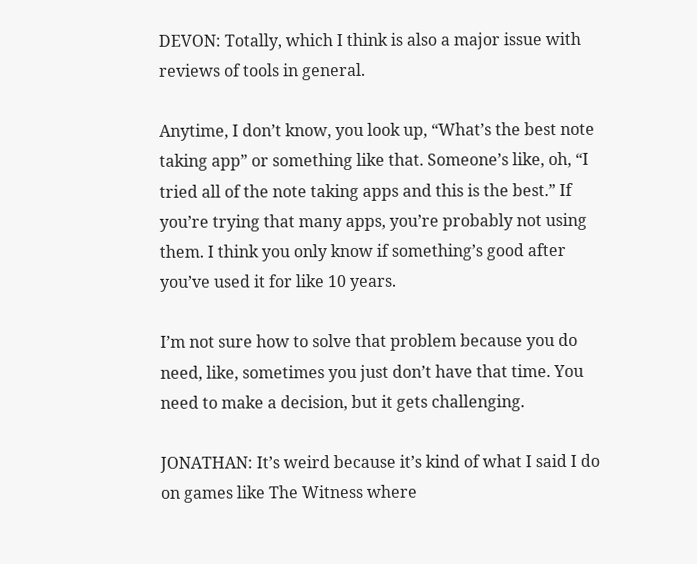DEVON: Totally, which I think is also a major issue with reviews of tools in general.

Anytime, I don’t know, you look up, “What’s the best note taking app” or something like that. Someone’s like, oh, “I tried all of the note taking apps and this is the best.” If you’re trying that many apps, you’re probably not using them. I think you only know if something’s good after you’ve used it for like 10 years.

I’m not sure how to solve that problem because you do need, like, sometimes you just don’t have that time. You need to make a decision, but it gets challenging.

JONATHAN: It’s weird because it’s kind of what I said I do on games like The Witness where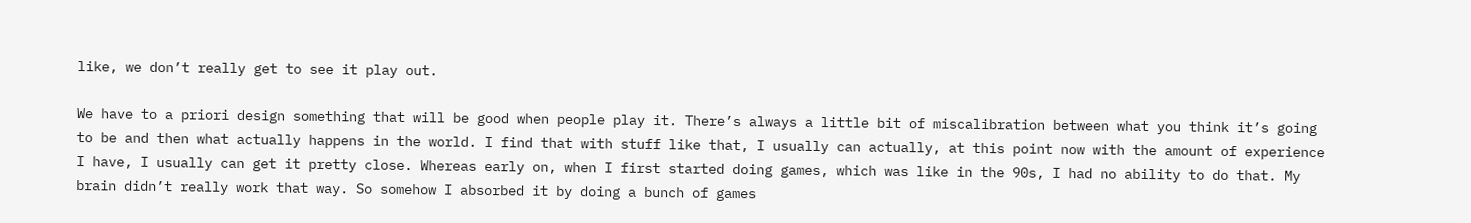like, we don’t really get to see it play out.

We have to a priori design something that will be good when people play it. There’s always a little bit of miscalibration between what you think it’s going to be and then what actually happens in the world. I find that with stuff like that, I usually can actually, at this point now with the amount of experience I have, I usually can get it pretty close. Whereas early on, when I first started doing games, which was like in the 90s, I had no ability to do that. My brain didn’t really work that way. So somehow I absorbed it by doing a bunch of games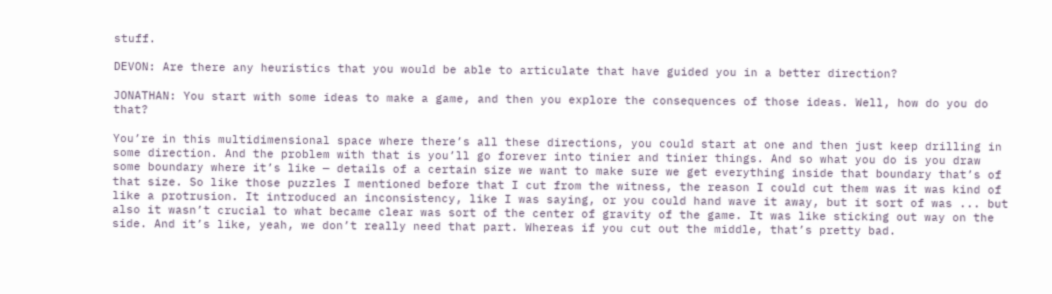stuff.

DEVON: Are there any heuristics that you would be able to articulate that have guided you in a better direction?

JONATHAN: You start with some ideas to make a game, and then you explore the consequences of those ideas. Well, how do you do that?

You’re in this multidimensional space where there’s all these directions, you could start at one and then just keep drilling in some direction. And the problem with that is you’ll go forever into tinier and tinier things. And so what you do is you draw some boundary where it’s like — details of a certain size we want to make sure we get everything inside that boundary that’s of that size. So like those puzzles I mentioned before that I cut from the witness, the reason I could cut them was it was kind of like a protrusion. It introduced an inconsistency, like I was saying, or you could hand wave it away, but it sort of was ... but also it wasn’t crucial to what became clear was sort of the center of gravity of the game. It was like sticking out way on the side. And it’s like, yeah, we don’t really need that part. Whereas if you cut out the middle, that’s pretty bad.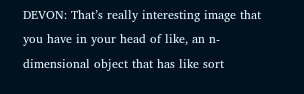DEVON: That’s really interesting image that you have in your head of like, an n-dimensional object that has like sort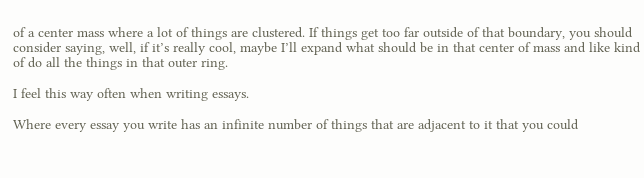of a center mass where a lot of things are clustered. If things get too far outside of that boundary, you should consider saying, well, if it’s really cool, maybe I’ll expand what should be in that center of mass and like kind of do all the things in that outer ring.

I feel this way often when writing essays.

Where every essay you write has an infinite number of things that are adjacent to it that you could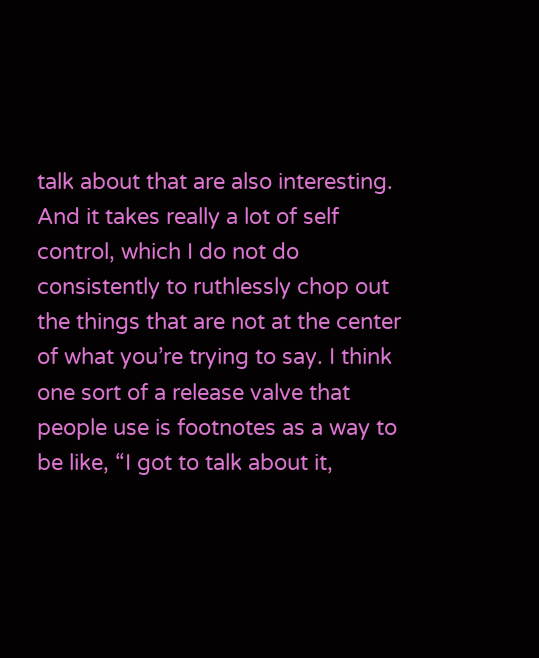talk about that are also interesting. And it takes really a lot of self control, which I do not do consistently to ruthlessly chop out the things that are not at the center of what you’re trying to say. I think one sort of a release valve that people use is footnotes as a way to be like, “I got to talk about it,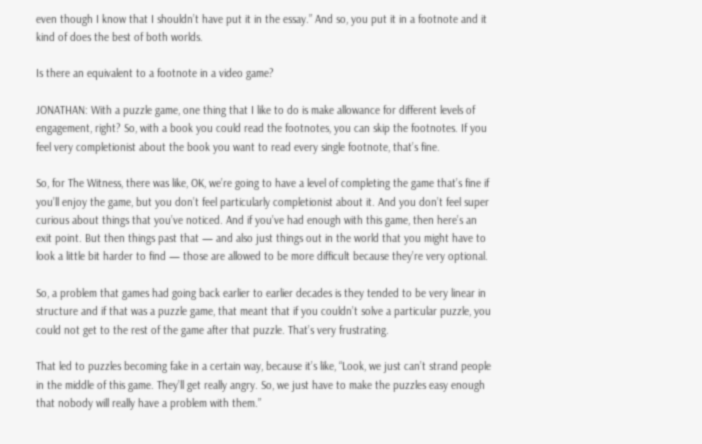even though I know that I shouldn’t have put it in the essay.” And so, you put it in a footnote and it kind of does the best of both worlds.

Is there an equivalent to a footnote in a video game?

JONATHAN: With a puzzle game, one thing that I like to do is make allowance for different levels of engagement, right? So, with a book you could read the footnotes, you can skip the footnotes. If you feel very completionist about the book you want to read every single footnote, that’s fine.

So, for The Witness, there was like, OK, we’re going to have a level of completing the game that’s fine if you’ll enjoy the game, but you don’t feel particularly completionist about it. And you don’t feel super curious about things that you’ve noticed. And if you’ve had enough with this game, then here’s an exit point. But then things past that — and also just things out in the world that you might have to look a little bit harder to find — those are allowed to be more difficult because they’re very optional.

So, a problem that games had going back earlier to earlier decades is they tended to be very linear in structure and if that was a puzzle game, that meant that if you couldn’t solve a particular puzzle, you could not get to the rest of the game after that puzzle. That’s very frustrating.

That led to puzzles becoming fake in a certain way, because it’s like, “Look, we just can’t strand people in the middle of this game. They’ll get really angry. So, we just have to make the puzzles easy enough that nobody will really have a problem with them.”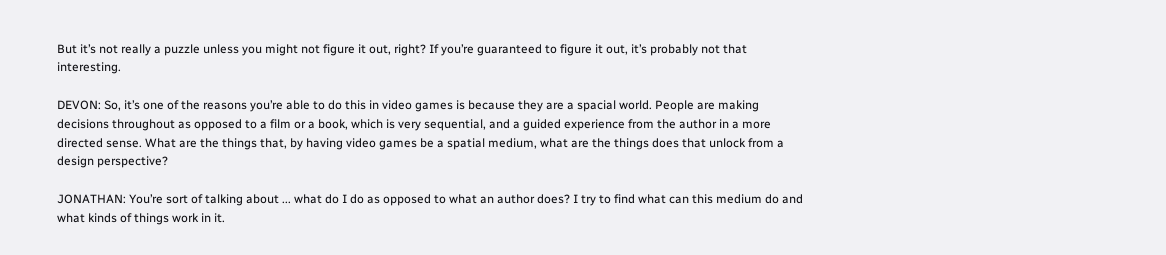But it’s not really a puzzle unless you might not figure it out, right? If you’re guaranteed to figure it out, it’s probably not that interesting.

DEVON: So, it’s one of the reasons you’re able to do this in video games is because they are a spacial world. People are making decisions throughout as opposed to a film or a book, which is very sequential, and a guided experience from the author in a more directed sense. What are the things that, by having video games be a spatial medium, what are the things does that unlock from a design perspective?

JONATHAN: You’re sort of talking about ... what do I do as opposed to what an author does? I try to find what can this medium do and what kinds of things work in it.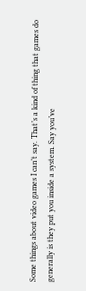Some things about video games I can’t say. That’s a kind of thing that games do generally is they put you inside a system. Say you’ve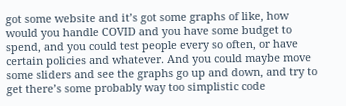got some website and it’s got some graphs of like, how would you handle COVID and you have some budget to spend, and you could test people every so often, or have certain policies and whatever. And you could maybe move some sliders and see the graphs go up and down, and try to get there’s some probably way too simplistic code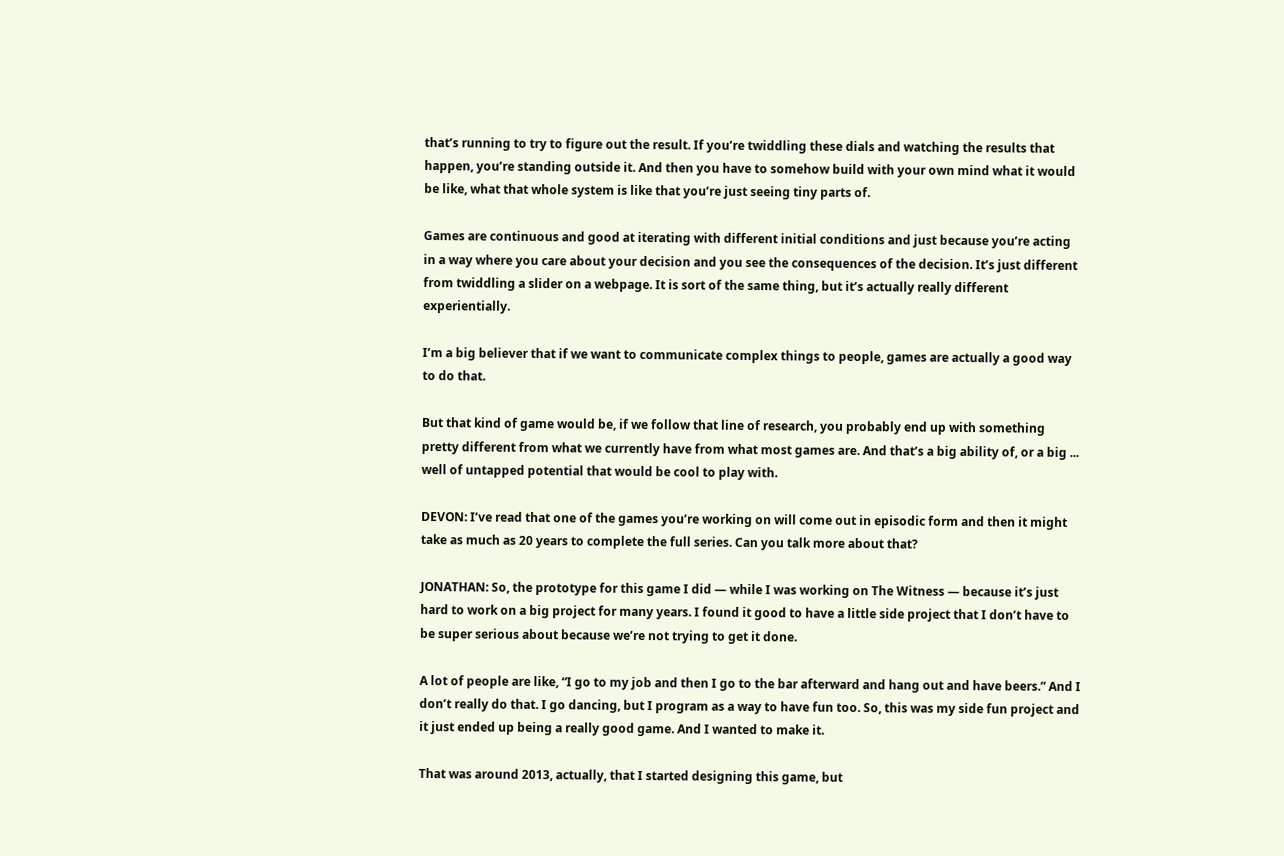that’s running to try to figure out the result. If you’re twiddling these dials and watching the results that happen, you’re standing outside it. And then you have to somehow build with your own mind what it would be like, what that whole system is like that you’re just seeing tiny parts of.

Games are continuous and good at iterating with different initial conditions and just because you’re acting in a way where you care about your decision and you see the consequences of the decision. It’s just different from twiddling a slider on a webpage. It is sort of the same thing, but it’s actually really different experientially.

I’m a big believer that if we want to communicate complex things to people, games are actually a good way to do that.

But that kind of game would be, if we follow that line of research, you probably end up with something pretty different from what we currently have from what most games are. And that’s a big ability of, or a big ... well of untapped potential that would be cool to play with.

DEVON: I’ve read that one of the games you’re working on will come out in episodic form and then it might take as much as 20 years to complete the full series. Can you talk more about that?

JONATHAN: So, the prototype for this game I did — while I was working on The Witness — because it’s just hard to work on a big project for many years. I found it good to have a little side project that I don’t have to be super serious about because we’re not trying to get it done.

A lot of people are like, “I go to my job and then I go to the bar afterward and hang out and have beers.” And I don’t really do that. I go dancing, but I program as a way to have fun too. So, this was my side fun project and it just ended up being a really good game. And I wanted to make it.

That was around 2013, actually, that I started designing this game, but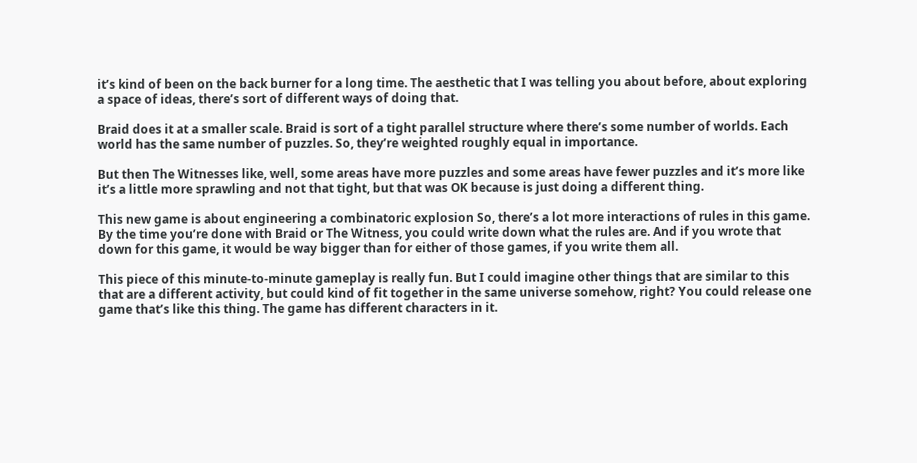it’s kind of been on the back burner for a long time. The aesthetic that I was telling you about before, about exploring a space of ideas, there’s sort of different ways of doing that.

Braid does it at a smaller scale. Braid is sort of a tight parallel structure where there’s some number of worlds. Each world has the same number of puzzles. So, they’re weighted roughly equal in importance.

But then The Witnesses like, well, some areas have more puzzles and some areas have fewer puzzles and it’s more like it’s a little more sprawling and not that tight, but that was OK because is just doing a different thing.

This new game is about engineering a combinatoric explosion So, there’s a lot more interactions of rules in this game. By the time you’re done with Braid or The Witness, you could write down what the rules are. And if you wrote that down for this game, it would be way bigger than for either of those games, if you write them all.

This piece of this minute-to-minute gameplay is really fun. But I could imagine other things that are similar to this that are a different activity, but could kind of fit together in the same universe somehow, right? You could release one game that’s like this thing. The game has different characters in it.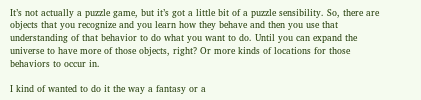It’s not actually a puzzle game, but it’s got a little bit of a puzzle sensibility. So, there are objects that you recognize and you learn how they behave and then you use that understanding of that behavior to do what you want to do. Until you can expand the universe to have more of those objects, right? Or more kinds of locations for those behaviors to occur in.

I kind of wanted to do it the way a fantasy or a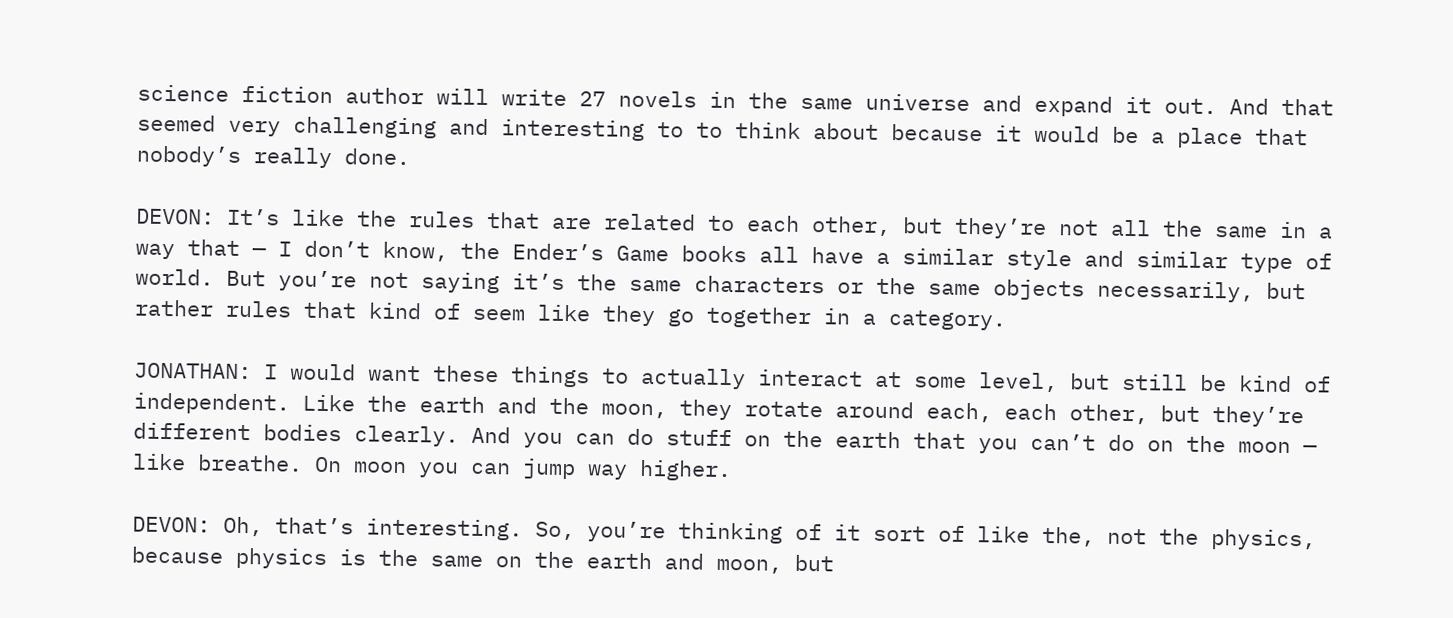science fiction author will write 27 novels in the same universe and expand it out. And that seemed very challenging and interesting to to think about because it would be a place that nobody’s really done.

DEVON: It’s like the rules that are related to each other, but they’re not all the same in a way that — I don’t know, the Ender’s Game books all have a similar style and similar type of world. But you’re not saying it’s the same characters or the same objects necessarily, but rather rules that kind of seem like they go together in a category.

JONATHAN: I would want these things to actually interact at some level, but still be kind of independent. Like the earth and the moon, they rotate around each, each other, but they’re different bodies clearly. And you can do stuff on the earth that you can’t do on the moon — like breathe. On moon you can jump way higher.

DEVON: Oh, that’s interesting. So, you’re thinking of it sort of like the, not the physics, because physics is the same on the earth and moon, but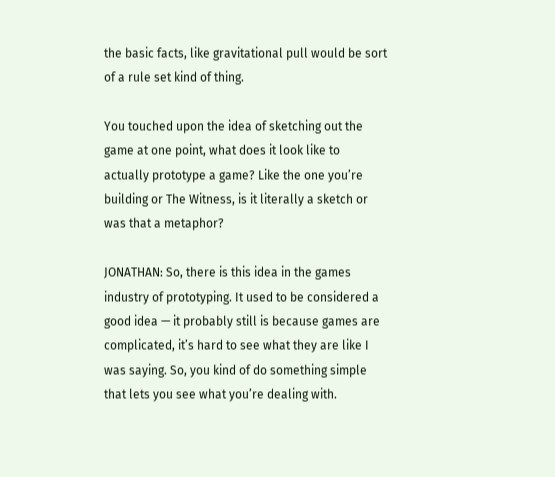the basic facts, like gravitational pull would be sort of a rule set kind of thing.

You touched upon the idea of sketching out the game at one point, what does it look like to actually prototype a game? Like the one you’re building or The Witness, is it literally a sketch or was that a metaphor?

JONATHAN: So, there is this idea in the games industry of prototyping. It used to be considered a good idea — it probably still is because games are complicated, it’s hard to see what they are like I was saying. So, you kind of do something simple that lets you see what you’re dealing with.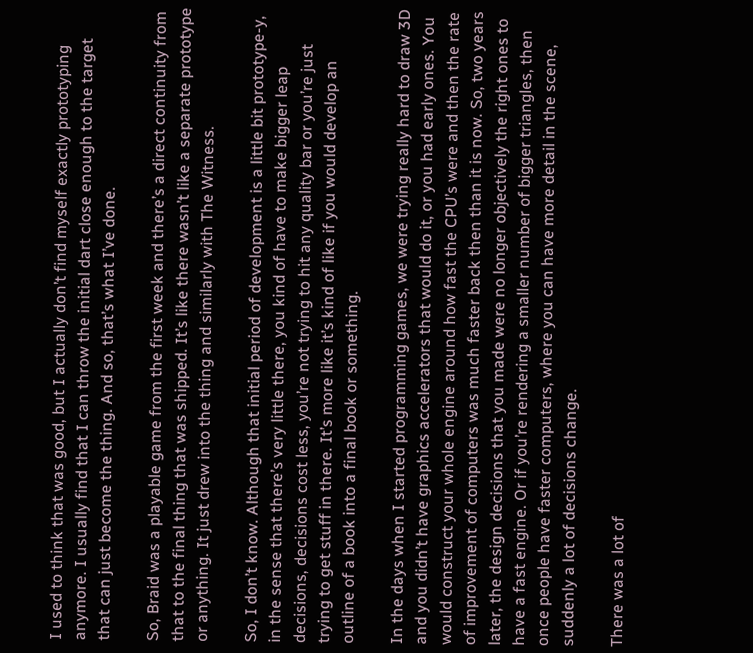I used to think that was good, but I actually don’t find myself exactly prototyping anymore. I usually find that I can throw the initial dart close enough to the target that can just become the thing. And so, that’s what I’ve done.

So, Braid was a playable game from the first week and there’s a direct continuity from that to the final thing that was shipped. It’s like there wasn’t like a separate prototype or anything. It just drew into the thing and similarly with The Witness.

So, I don’t know. Although that initial period of development is a little bit prototype-y, in the sense that there’s very little there, you kind of have to make bigger leap decisions, decisions cost less, you’re not trying to hit any quality bar or you’re just trying to get stuff in there. It’s more like it’s kind of like if you would develop an outline of a book into a final book or something.

In the days when I started programming games, we were trying really hard to draw 3D and you didn’t have graphics accelerators that would do it, or you had early ones. You would construct your whole engine around how fast the CPU’s were and then the rate of improvement of computers was much faster back then than it is now. So, two years later, the design decisions that you made were no longer objectively the right ones to have a fast engine. Or if you’re rendering a smaller number of bigger triangles, then once people have faster computers, where you can have more detail in the scene, suddenly a lot of decisions change.

There was a lot of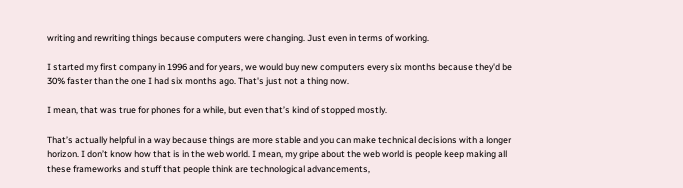writing and rewriting things because computers were changing. Just even in terms of working.

I started my first company in 1996 and for years, we would buy new computers every six months because they'd be 30% faster than the one I had six months ago. That's just not a thing now.

I mean, that was true for phones for a while, but even that’s kind of stopped mostly.

That’s actually helpful in a way because things are more stable and you can make technical decisions with a longer horizon. I don’t know how that is in the web world. I mean, my gripe about the web world is people keep making all these frameworks and stuff that people think are technological advancements,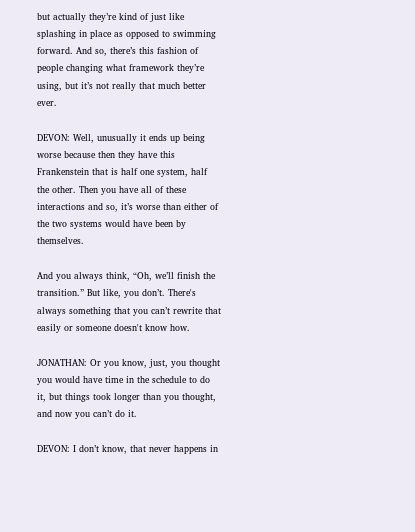but actually they’re kind of just like splashing in place as opposed to swimming forward. And so, there’s this fashion of people changing what framework they’re using, but it’s not really that much better ever.

DEVON: Well, unusually it ends up being worse because then they have this Frankenstein that is half one system, half the other. Then you have all of these interactions and so, it’s worse than either of the two systems would have been by themselves.

And you always think, “Oh, we’ll finish the transition.” But like, you don’t. There's always something that you can’t rewrite that easily or someone doesn't know how.

JONATHAN: Or you know, just, you thought you would have time in the schedule to do it, but things took longer than you thought, and now you can’t do it.

DEVON: I don’t know, that never happens in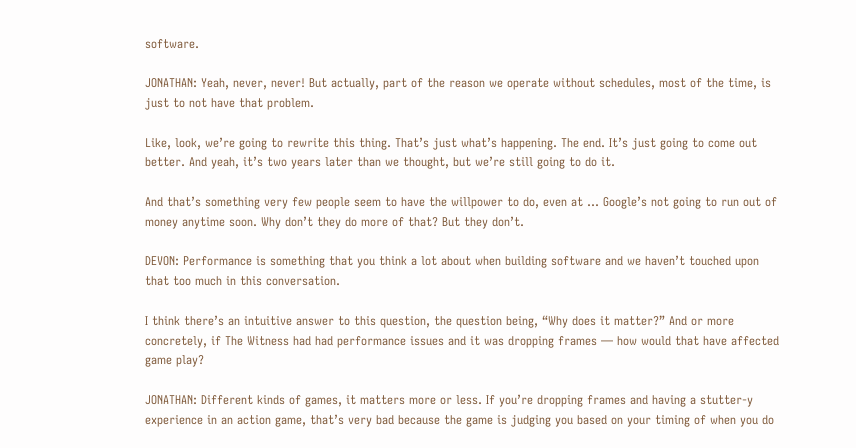software.

JONATHAN: Yeah, never, never! But actually, part of the reason we operate without schedules, most of the time, is just to not have that problem.

Like, look, we’re going to rewrite this thing. That’s just what’s happening. The end. It’s just going to come out better. And yeah, it’s two years later than we thought, but we’re still going to do it.

And that’s something very few people seem to have the willpower to do, even at ... Google’s not going to run out of money anytime soon. Why don’t they do more of that? But they don’t.

DEVON: Performance is something that you think a lot about when building software and we haven’t touched upon that too much in this conversation.

I think there’s an intuitive answer to this question, the question being, “Why does it matter?” And or more concretely, if The Witness had had performance issues and it was dropping frames — how would that have affected game play?

JONATHAN: Different kinds of games, it matters more or less. If you’re dropping frames and having a stutter-y experience in an action game, that’s very bad because the game is judging you based on your timing of when you do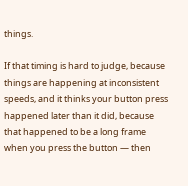things.

If that timing is hard to judge, because things are happening at inconsistent speeds, and it thinks your button press happened later than it did, because that happened to be a long frame when you press the button — then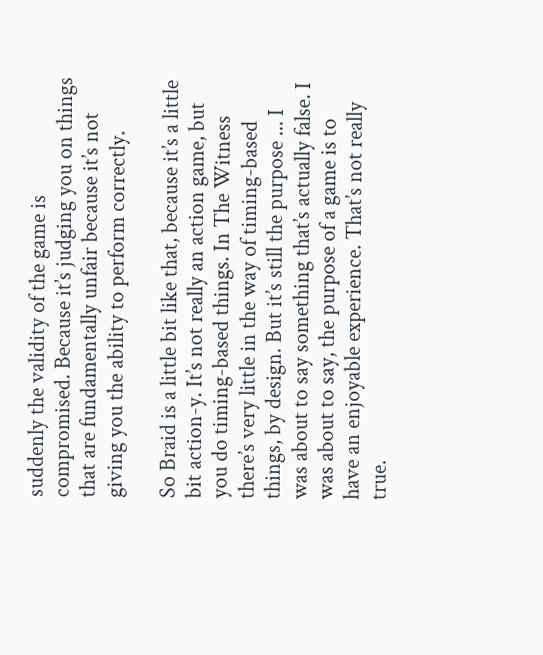suddenly the validity of the game is compromised. Because it’s judging you on things that are fundamentally unfair because it’s not giving you the ability to perform correctly.

So Braid is a little bit like that, because it’s a little bit action-y. It’s not really an action game, but you do timing-based things. In The Witness there’s very little in the way of timing-based things, by design. But it’s still the purpose ... I was about to say something that’s actually false. I was about to say, the purpose of a game is to have an enjoyable experience. That’s not really true.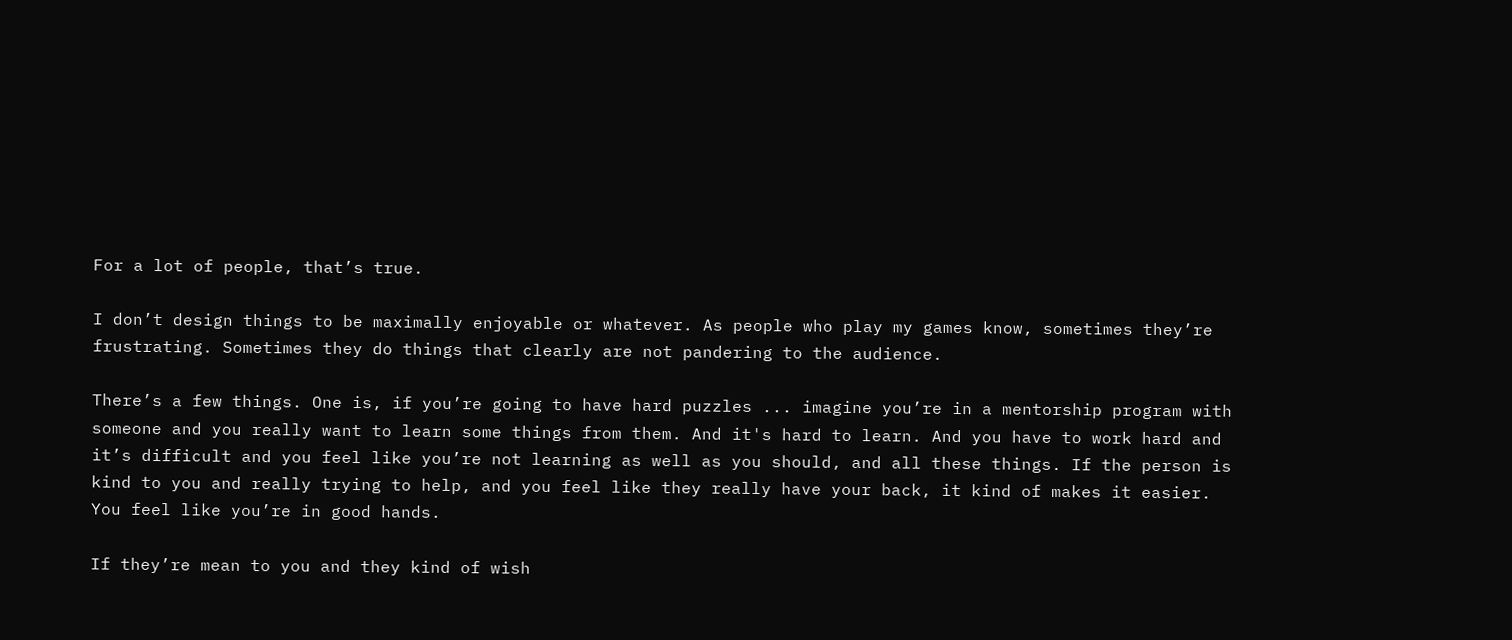For a lot of people, that’s true.

I don’t design things to be maximally enjoyable or whatever. As people who play my games know, sometimes they’re frustrating. Sometimes they do things that clearly are not pandering to the audience.

There’s a few things. One is, if you’re going to have hard puzzles ... imagine you’re in a mentorship program with someone and you really want to learn some things from them. And it's hard to learn. And you have to work hard and it’s difficult and you feel like you’re not learning as well as you should, and all these things. If the person is kind to you and really trying to help, and you feel like they really have your back, it kind of makes it easier. You feel like you’re in good hands.

If they’re mean to you and they kind of wish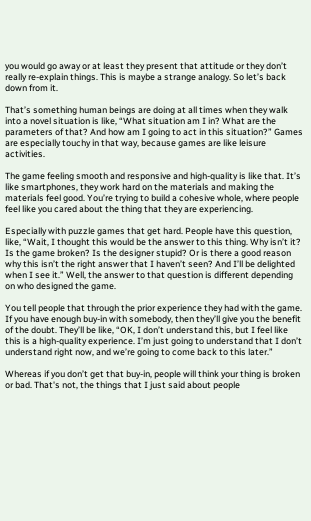you would go away or at least they present that attitude or they don’t really re-explain things. This is maybe a strange analogy. So let’s back down from it.

That’s something human beings are doing at all times when they walk into a novel situation is like, “What situation am I in? What are the parameters of that? And how am I going to act in this situation?” Games are especially touchy in that way, because games are like leisure activities.

The game feeling smooth and responsive and high-quality is like that. It’s like smartphones, they work hard on the materials and making the materials feel good. You’re trying to build a cohesive whole, where people feel like you cared about the thing that they are experiencing.

Especially with puzzle games that get hard. People have this question, like, “Wait, I thought this would be the answer to this thing. Why isn’t it? Is the game broken? Is the designer stupid? Or is there a good reason why this isn’t the right answer that I haven’t seen? And I’ll be delighted when I see it.” Well, the answer to that question is different depending on who designed the game.

You tell people that through the prior experience they had with the game. If you have enough buy-in with somebody, then they’ll give you the benefit of the doubt. They’ll be like, “OK, I don’t understand this, but I feel like this is a high-quality experience. I’m just going to understand that I don’t understand right now, and we’re going to come back to this later.”

Whereas if you don’t get that buy-in, people will think your thing is broken or bad. That's not, the things that I just said about people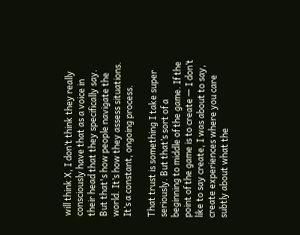will think X, I don’t think they really consciously have that as a voice in their head that they specifically say. But that's how people navigate the world. It’s how they assess situations. It’s a constant, ongoing process.

That trust is something I take super seriously. But that’s sort of a beginning to middle of the game. If the point of the game is to create — I don’t like to say create, I was about to say, create experiences where you care subtly about what the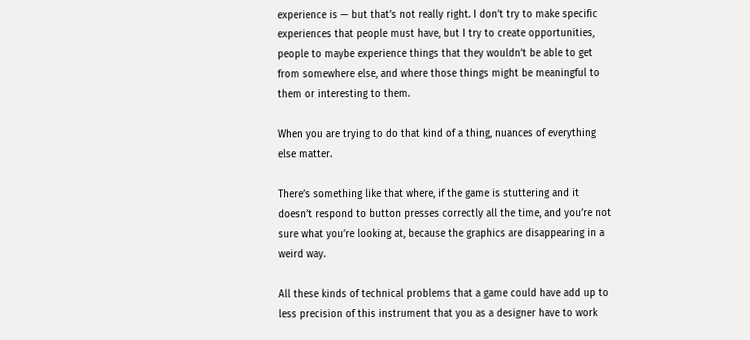experience is — but that’s not really right. I don’t try to make specific experiences that people must have, but I try to create opportunities, people to maybe experience things that they wouldn’t be able to get from somewhere else, and where those things might be meaningful to them or interesting to them.

When you are trying to do that kind of a thing, nuances of everything else matter.

There’s something like that where, if the game is stuttering and it doesn’t respond to button presses correctly all the time, and you’re not sure what you’re looking at, because the graphics are disappearing in a weird way.

All these kinds of technical problems that a game could have add up to less precision of this instrument that you as a designer have to work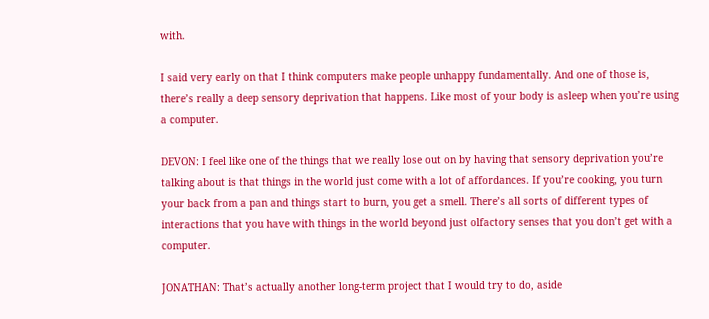with.

I said very early on that I think computers make people unhappy fundamentally. And one of those is, there’s really a deep sensory deprivation that happens. Like most of your body is asleep when you’re using a computer.

DEVON: I feel like one of the things that we really lose out on by having that sensory deprivation you’re talking about is that things in the world just come with a lot of affordances. If you’re cooking, you turn your back from a pan and things start to burn, you get a smell. There’s all sorts of different types of interactions that you have with things in the world beyond just olfactory senses that you don’t get with a computer.

JONATHAN: That’s actually another long-term project that I would try to do, aside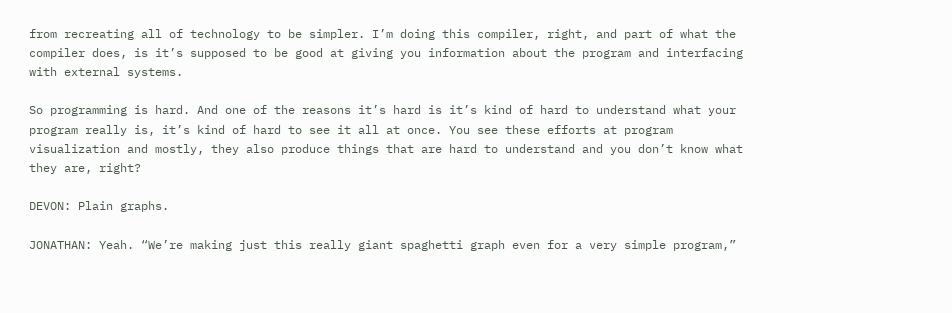from recreating all of technology to be simpler. I’m doing this compiler, right, and part of what the compiler does, is it’s supposed to be good at giving you information about the program and interfacing with external systems.

So programming is hard. And one of the reasons it’s hard is it’s kind of hard to understand what your program really is, it’s kind of hard to see it all at once. You see these efforts at program visualization and mostly, they also produce things that are hard to understand and you don’t know what they are, right?

DEVON: Plain graphs.

JONATHAN: Yeah. “We’re making just this really giant spaghetti graph even for a very simple program,”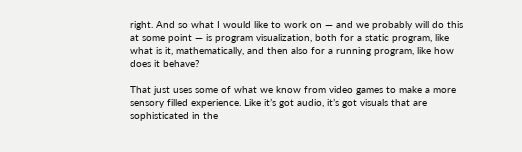right. And so what I would like to work on — and we probably will do this at some point — is program visualization, both for a static program, like what is it, mathematically, and then also for a running program, like how does it behave?

That just uses some of what we know from video games to make a more sensory filled experience. Like it’s got audio, it’s got visuals that are sophisticated in the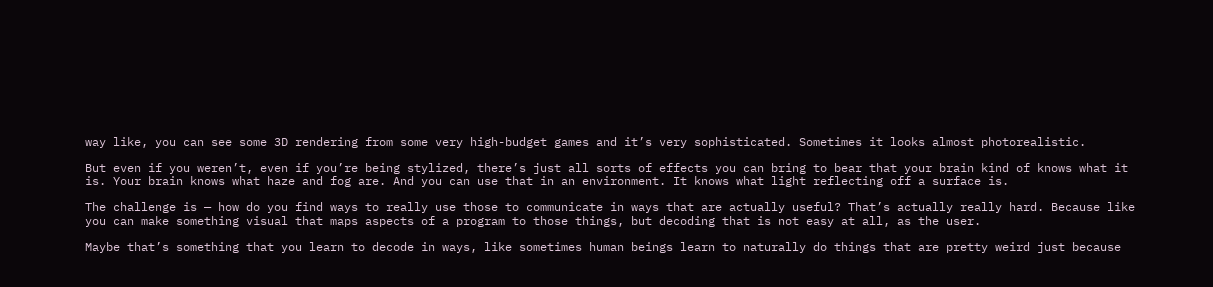way like, you can see some 3D rendering from some very high-budget games and it’s very sophisticated. Sometimes it looks almost photorealistic.

But even if you weren’t, even if you’re being stylized, there’s just all sorts of effects you can bring to bear that your brain kind of knows what it is. Your brain knows what haze and fog are. And you can use that in an environment. It knows what light reflecting off a surface is.

The challenge is — how do you find ways to really use those to communicate in ways that are actually useful? That’s actually really hard. Because like you can make something visual that maps aspects of a program to those things, but decoding that is not easy at all, as the user.

Maybe that’s something that you learn to decode in ways, like sometimes human beings learn to naturally do things that are pretty weird just because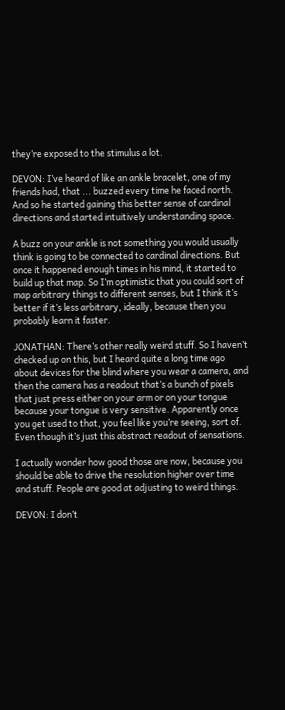they’re exposed to the stimulus a lot.

DEVON: I’ve heard of like an ankle bracelet, one of my friends had, that ... buzzed every time he faced north. And so he started gaining this better sense of cardinal directions and started intuitively understanding space.

A buzz on your ankle is not something you would usually think is going to be connected to cardinal directions. But once it happened enough times in his mind, it started to build up that map. So I’m optimistic that you could sort of map arbitrary things to different senses, but I think it’s better if it’s less arbitrary, ideally, because then you probably learn it faster.

JONATHAN: There’s other really weird stuff. So I haven’t checked up on this, but I heard quite a long time ago about devices for the blind where you wear a camera, and then the camera has a readout that’s a bunch of pixels that just press either on your arm or on your tongue because your tongue is very sensitive. Apparently once you get used to that, you feel like you’re seeing, sort of. Even though it’s just this abstract readout of sensations.

I actually wonder how good those are now, because you should be able to drive the resolution higher over time and stuff. People are good at adjusting to weird things.

DEVON: I don’t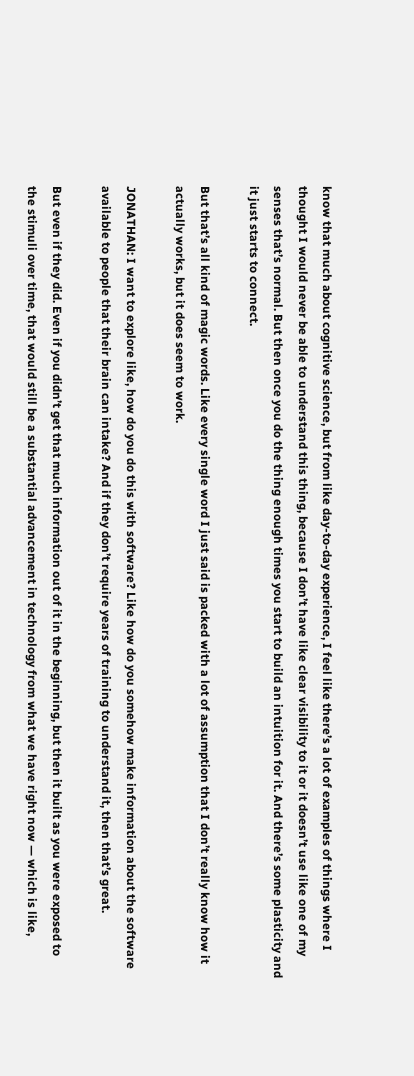know that much about cognitive science, but from like day-to-day experience, I feel like there’s a lot of examples of things where I thought I would never be able to understand this thing, because I don’t have like clear visibility to it or it doesn’t use like one of my senses that’s normal. But then once you do the thing enough times you start to build an intuition for it. And there’s some plasticity and it just starts to connect.

But that’s all kind of magic words. Like every single word I just said is packed with a lot of assumption that I don’t really know how it actually works, but it does seem to work.

JONATHAN: I want to explore like, how do you do this with software? Like how do you somehow make information about the software available to people that their brain can intake? And if they don’t require years of training to understand it, then that’s great.

But even if they did. Even if you didn’t get that much information out of it in the beginning, but then it built as you were exposed to the stimuli over time, that would still be a substantial advancement in technology from what we have right now — which is like,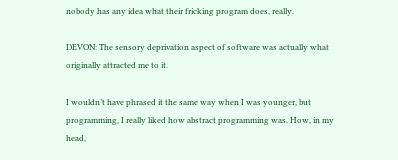nobody has any idea what their fricking program does, really.

DEVON: The sensory deprivation aspect of software was actually what originally attracted me to it.

I wouldn’t have phrased it the same way when I was younger, but programming, I really liked how abstract programming was. How, in my head,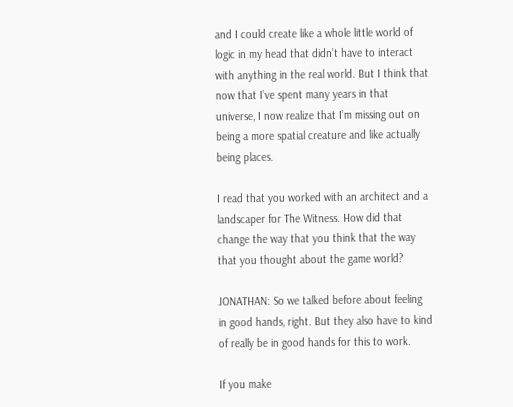and I could create like a whole little world of logic in my head that didn’t have to interact with anything in the real world. But I think that now that I’ve spent many years in that universe, I now realize that I’m missing out on being a more spatial creature and like actually being places.

I read that you worked with an architect and a landscaper for The Witness. How did that change the way that you think that the way that you thought about the game world?

JONATHAN: So we talked before about feeling in good hands, right. But they also have to kind of really be in good hands for this to work.

If you make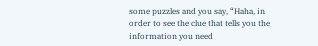some puzzles and you say, “Haha, in order to see the clue that tells you the information you need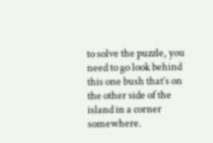to solve the puzzle, you need to go look behind this one bush that’s on the other side of the island in a corner somewhere.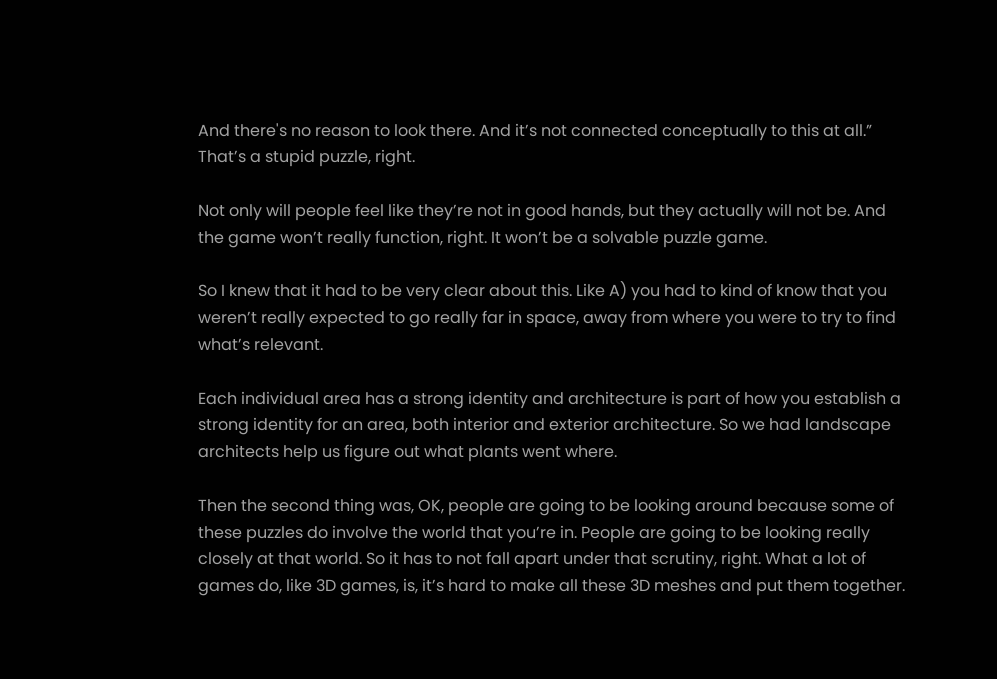And there's no reason to look there. And it’s not connected conceptually to this at all.” That’s a stupid puzzle, right.

Not only will people feel like they’re not in good hands, but they actually will not be. And the game won’t really function, right. It won’t be a solvable puzzle game.

So I knew that it had to be very clear about this. Like A) you had to kind of know that you weren’t really expected to go really far in space, away from where you were to try to find what’s relevant.

Each individual area has a strong identity and architecture is part of how you establish a strong identity for an area, both interior and exterior architecture. So we had landscape architects help us figure out what plants went where.

Then the second thing was, OK, people are going to be looking around because some of these puzzles do involve the world that you’re in. People are going to be looking really closely at that world. So it has to not fall apart under that scrutiny, right. What a lot of games do, like 3D games, is, it’s hard to make all these 3D meshes and put them together.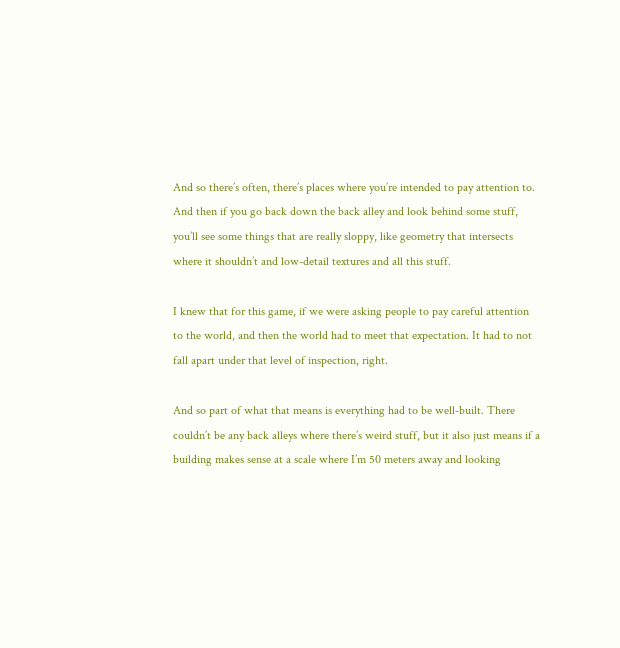And so there’s often, there’s places where you’re intended to pay attention to. And then if you go back down the back alley and look behind some stuff, you’ll see some things that are really sloppy, like geometry that intersects where it shouldn’t and low-detail textures and all this stuff.

I knew that for this game, if we were asking people to pay careful attention to the world, and then the world had to meet that expectation. It had to not fall apart under that level of inspection, right.

And so part of what that means is everything had to be well-built. There couldn’t be any back alleys where there’s weird stuff, but it also just means if a building makes sense at a scale where I’m 50 meters away and looking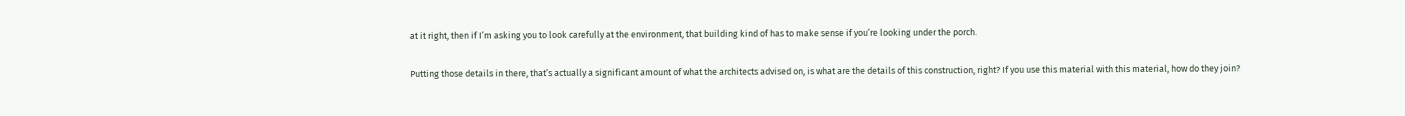at it right, then if I’m asking you to look carefully at the environment, that building kind of has to make sense if you’re looking under the porch.

Putting those details in there, that’s actually a significant amount of what the architects advised on, is what are the details of this construction, right? If you use this material with this material, how do they join?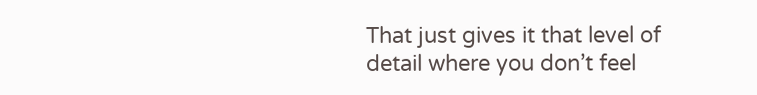That just gives it that level of detail where you don’t feel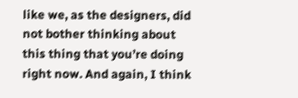like we, as the designers, did not bother thinking about this thing that you’re doing right now. And again, I think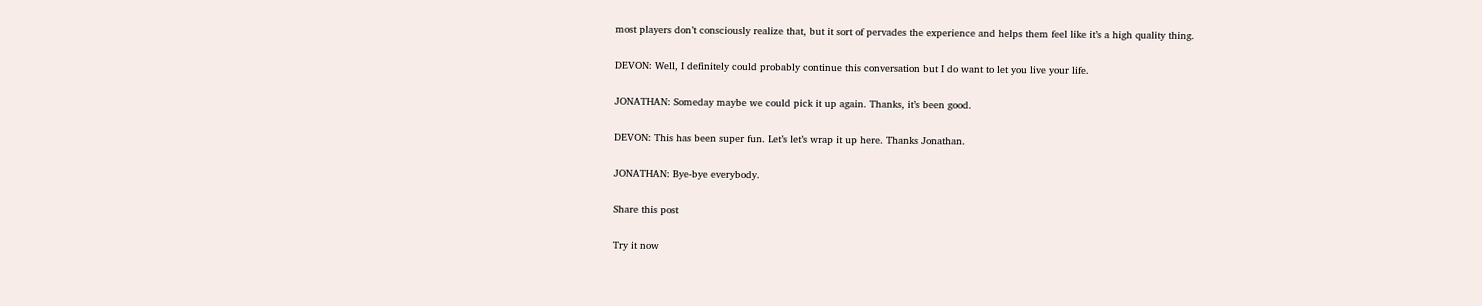most players don’t consciously realize that, but it sort of pervades the experience and helps them feel like it’s a high quality thing.

DEVON: Well, I definitely could probably continue this conversation but I do want to let you live your life.

JONATHAN: Someday maybe we could pick it up again. Thanks, it’s been good.

DEVON: This has been super fun. Let’s let’s wrap it up here. Thanks Jonathan.

JONATHAN: Bye-bye everybody.

Share this post

Try it now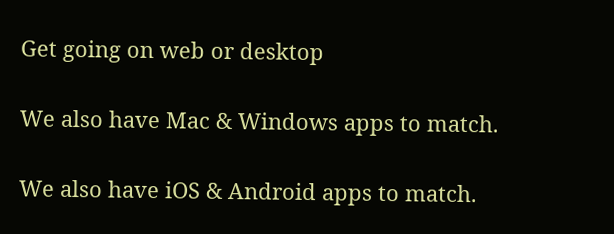Get going on web or desktop

We also have Mac & Windows apps to match.

We also have iOS & Android apps to match.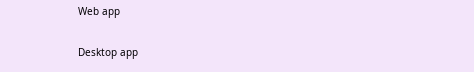Web app

Desktop app